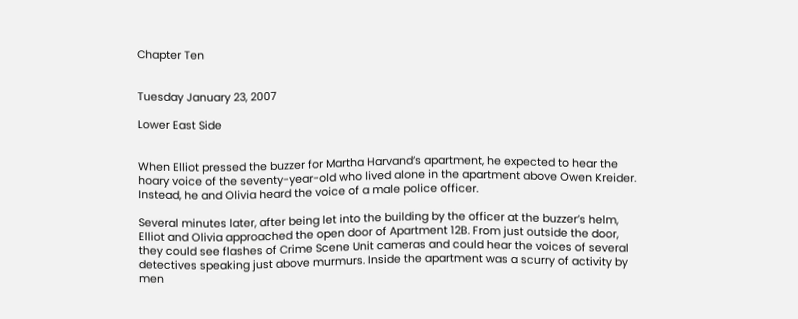Chapter Ten


Tuesday January 23, 2007

Lower East Side


When Elliot pressed the buzzer for Martha Harvand’s apartment, he expected to hear the hoary voice of the seventy-year-old who lived alone in the apartment above Owen Kreider. Instead, he and Olivia heard the voice of a male police officer.

Several minutes later, after being let into the building by the officer at the buzzer’s helm, Elliot and Olivia approached the open door of Apartment 12B. From just outside the door, they could see flashes of Crime Scene Unit cameras and could hear the voices of several detectives speaking just above murmurs. Inside the apartment was a scurry of activity by men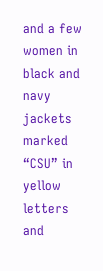and a few women in black and navy jackets marked “CSU” in yellow letters and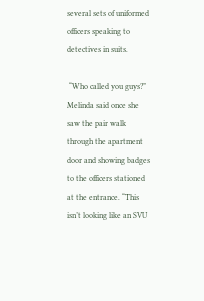several sets of uniformed officers speaking to detectives in suits.

 “Who called you guys?” Melinda said once she saw the pair walk through the apartment door and showing badges to the officers stationed at the entrance. “This isn’t looking like an SVU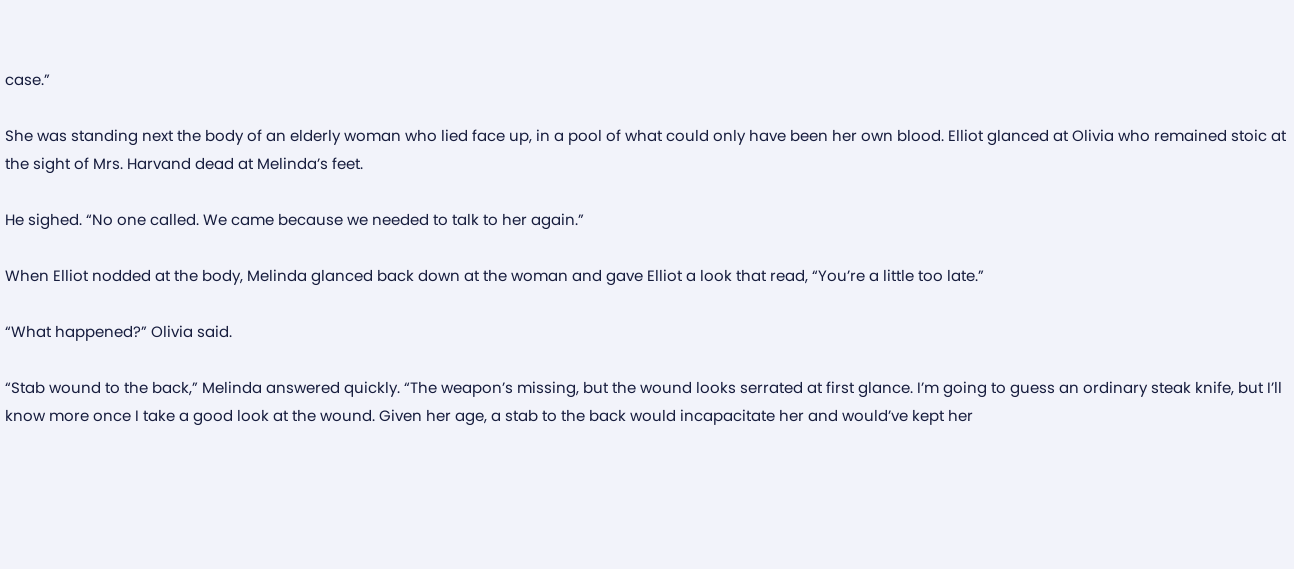case.”

She was standing next the body of an elderly woman who lied face up, in a pool of what could only have been her own blood. Elliot glanced at Olivia who remained stoic at the sight of Mrs. Harvand dead at Melinda’s feet.

He sighed. “No one called. We came because we needed to talk to her again.”

When Elliot nodded at the body, Melinda glanced back down at the woman and gave Elliot a look that read, “You’re a little too late.”

“What happened?” Olivia said.

“Stab wound to the back,” Melinda answered quickly. “The weapon’s missing, but the wound looks serrated at first glance. I’m going to guess an ordinary steak knife, but I’ll know more once I take a good look at the wound. Given her age, a stab to the back would incapacitate her and would’ve kept her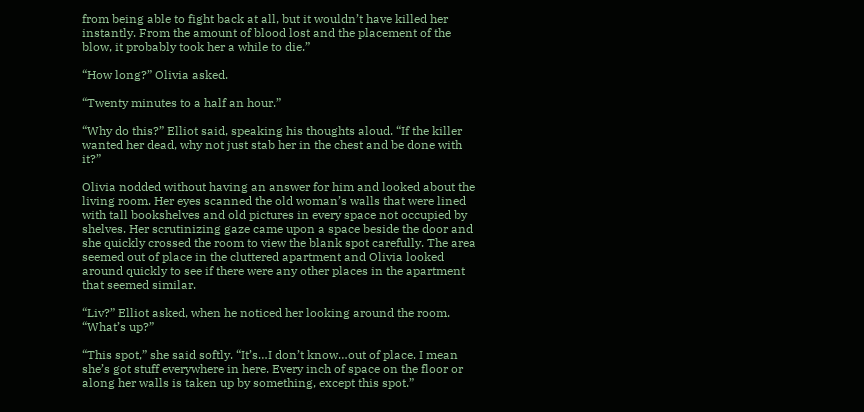from being able to fight back at all, but it wouldn’t have killed her instantly. From the amount of blood lost and the placement of the blow, it probably took her a while to die.”

“How long?” Olivia asked.

“Twenty minutes to a half an hour.”

“Why do this?” Elliot said, speaking his thoughts aloud. “If the killer wanted her dead, why not just stab her in the chest and be done with it?”

Olivia nodded without having an answer for him and looked about the living room. Her eyes scanned the old woman’s walls that were lined with tall bookshelves and old pictures in every space not occupied by shelves. Her scrutinizing gaze came upon a space beside the door and she quickly crossed the room to view the blank spot carefully. The area seemed out of place in the cluttered apartment and Olivia looked around quickly to see if there were any other places in the apartment that seemed similar.

“Liv?” Elliot asked, when he noticed her looking around the room. “What’s up?”

“This spot,” she said softly. “It’s…I don’t know…out of place. I mean she’s got stuff everywhere in here. Every inch of space on the floor or along her walls is taken up by something, except this spot.”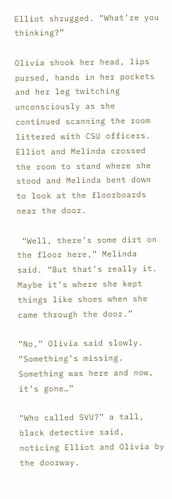Elliot shrugged. “What’re you thinking?”

Olivia shook her head, lips pursed, hands in her pockets and her leg twitching unconsciously as she continued scanning the room littered with CSU officers. Elliot and Melinda crossed the room to stand where she stood and Melinda bent down to look at the floorboards near the door.

 “Well, there’s some dirt on the floor here,” Melinda said. “But that’s really it. Maybe it’s where she kept things like shoes when she came through the door.”

“No,” Olivia said slowly. “Something’s missing. Something was here and now, it’s gone…”

“Who called SVU?” a tall, black detective said, noticing Elliot and Olivia by the doorway.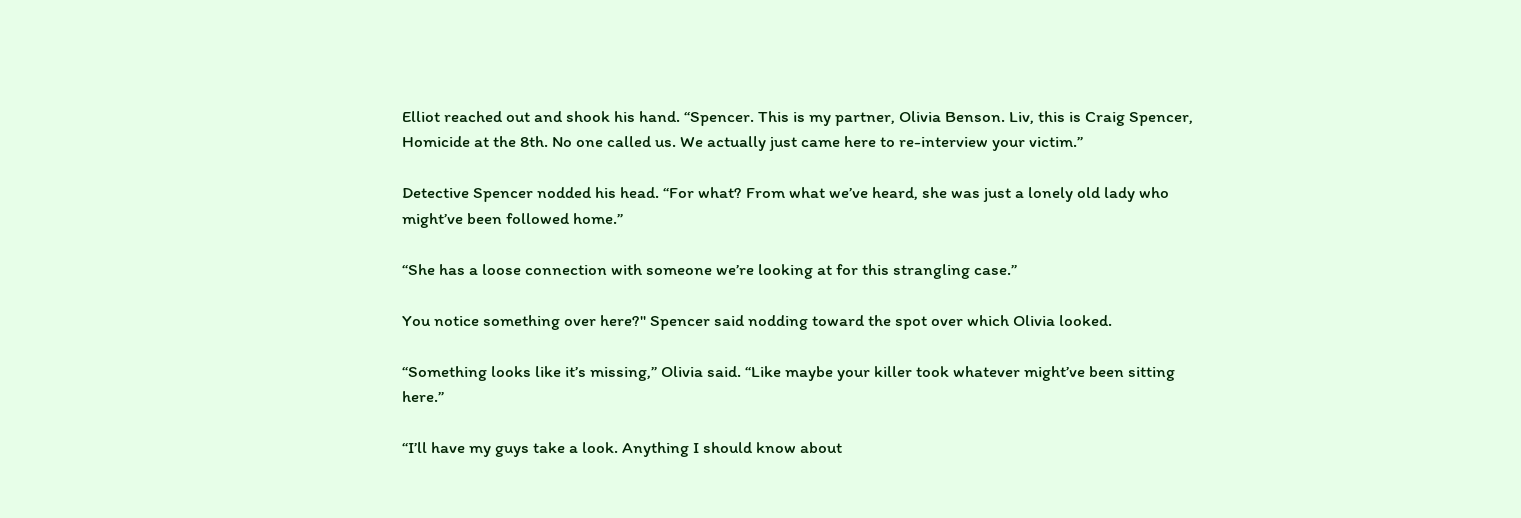Elliot reached out and shook his hand. “Spencer. This is my partner, Olivia Benson. Liv, this is Craig Spencer, Homicide at the 8th. No one called us. We actually just came here to re-interview your victim.”

Detective Spencer nodded his head. “For what? From what we’ve heard, she was just a lonely old lady who might’ve been followed home.”

“She has a loose connection with someone we’re looking at for this strangling case.”

You notice something over here?" Spencer said nodding toward the spot over which Olivia looked.

“Something looks like it’s missing,” Olivia said. “Like maybe your killer took whatever might’ve been sitting here.”

“I’ll have my guys take a look. Anything I should know about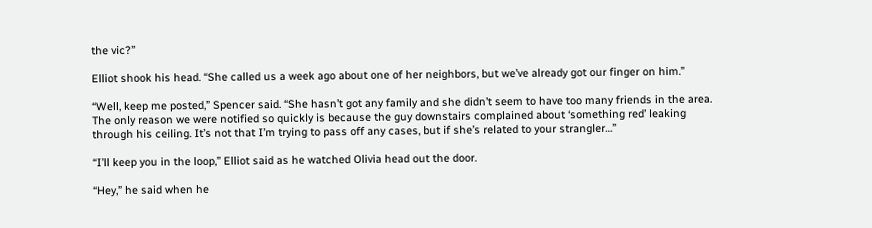the vic?”

Elliot shook his head. “She called us a week ago about one of her neighbors, but we’ve already got our finger on him.”

“Well, keep me posted,” Spencer said. “She hasn’t got any family and she didn’t seem to have too many friends in the area. The only reason we were notified so quickly is because the guy downstairs complained about ‘something red’ leaking through his ceiling. It’s not that I’m trying to pass off any cases, but if she’s related to your strangler…”

“I’ll keep you in the loop,” Elliot said as he watched Olivia head out the door.

“Hey,” he said when he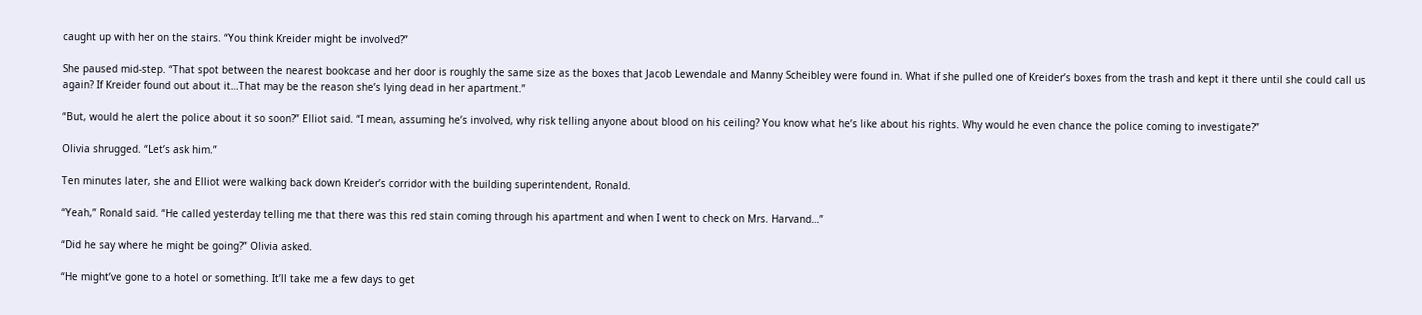caught up with her on the stairs. “You think Kreider might be involved?”

She paused mid-step. “That spot between the nearest bookcase and her door is roughly the same size as the boxes that Jacob Lewendale and Manny Scheibley were found in. What if she pulled one of Kreider’s boxes from the trash and kept it there until she could call us again? If Kreider found out about it…That may be the reason she’s lying dead in her apartment.”

“But, would he alert the police about it so soon?” Elliot said. “I mean, assuming he’s involved, why risk telling anyone about blood on his ceiling? You know what he’s like about his rights. Why would he even chance the police coming to investigate?”

Olivia shrugged. “Let’s ask him.”

Ten minutes later, she and Elliot were walking back down Kreider’s corridor with the building superintendent, Ronald.

“Yeah,” Ronald said. “He called yesterday telling me that there was this red stain coming through his apartment and when I went to check on Mrs. Harvand…”

“Did he say where he might be going?” Olivia asked.

“He might’ve gone to a hotel or something. It’ll take me a few days to get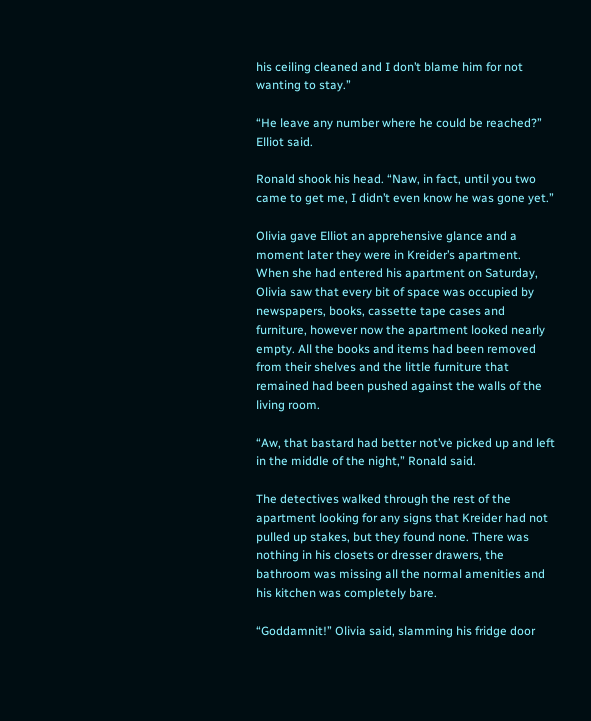his ceiling cleaned and I don’t blame him for not wanting to stay.”

“He leave any number where he could be reached?” Elliot said.

Ronald shook his head. “Naw, in fact, until you two came to get me, I didn’t even know he was gone yet.”

Olivia gave Elliot an apprehensive glance and a moment later they were in Kreider’s apartment. When she had entered his apartment on Saturday, Olivia saw that every bit of space was occupied by newspapers, books, cassette tape cases and furniture, however now the apartment looked nearly empty. All the books and items had been removed from their shelves and the little furniture that remained had been pushed against the walls of the living room.

“Aw, that bastard had better not’ve picked up and left in the middle of the night,” Ronald said.

The detectives walked through the rest of the apartment looking for any signs that Kreider had not pulled up stakes, but they found none. There was nothing in his closets or dresser drawers, the bathroom was missing all the normal amenities and his kitchen was completely bare.

“Goddamnit!” Olivia said, slamming his fridge door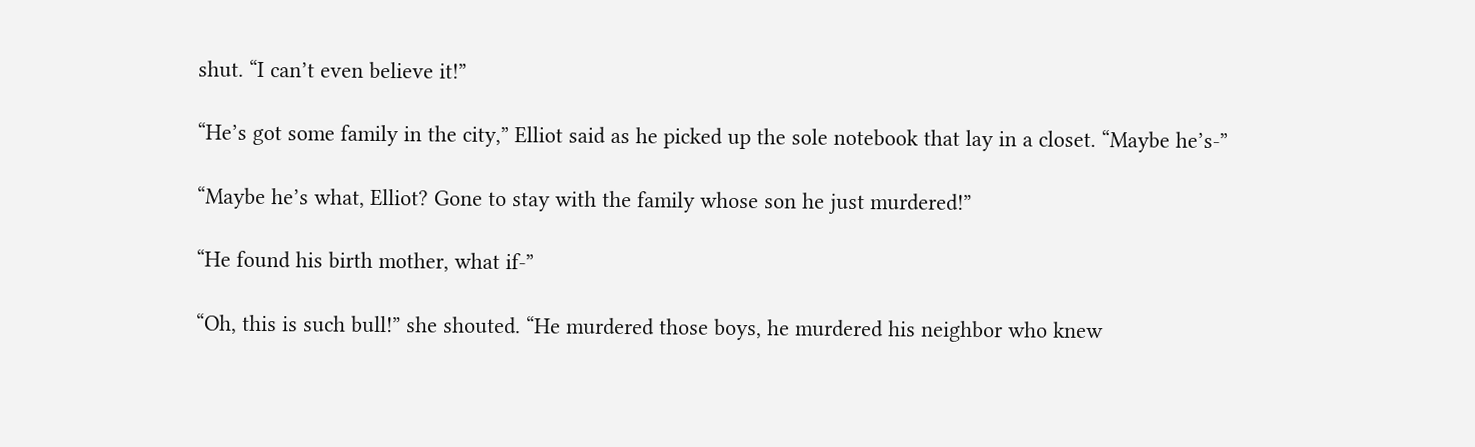shut. “I can’t even believe it!”

“He’s got some family in the city,” Elliot said as he picked up the sole notebook that lay in a closet. “Maybe he’s-”

“Maybe he’s what, Elliot? Gone to stay with the family whose son he just murdered!”

“He found his birth mother, what if-”

“Oh, this is such bull!” she shouted. “He murdered those boys, he murdered his neighbor who knew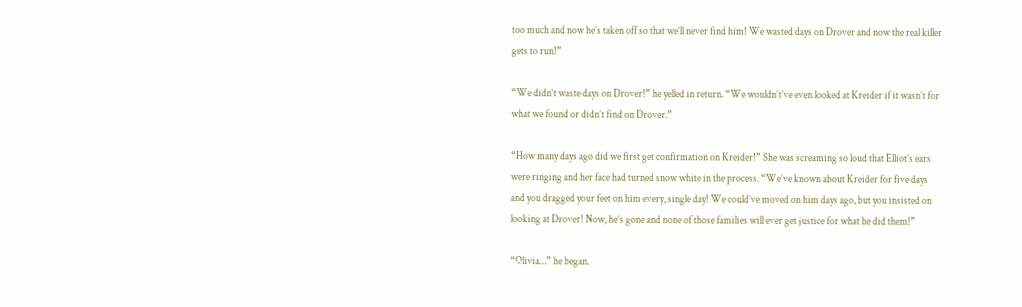too much and now he’s taken off so that we’ll never find him! We wasted days on Drover and now the real killer gets to run!”

“We didn’t waste days on Drover!” he yelled in return. “We wouldn’t’ve even looked at Kreider if it wasn’t for what we found or didn’t find on Drover.”

“How many days ago did we first get confirmation on Kreider!” She was screaming so loud that Elliot’s ears were ringing and her face had turned snow white in the process. “We’ve known about Kreider for five days and you dragged your feet on him every, single day! We could’ve moved on him days ago, but you insisted on looking at Drover! Now, he’s gone and none of those families will ever get justice for what he did them!”

“Olivia…” he began.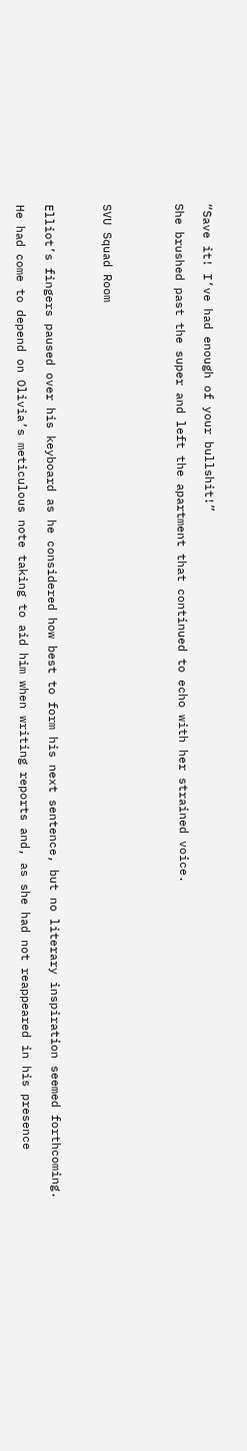“Save it! I’ve had enough of your bullshit!”

She brushed past the super and left the apartment that continued to echo with her strained voice.




SVU Squad Room



Elliot’s fingers paused over his keyboard as he considered how best to form his next sentence, but no literary inspiration seemed forthcoming.

He had come to depend on Olivia’s meticulous note taking to aid him when writing reports and, as she had not reappeared in his presence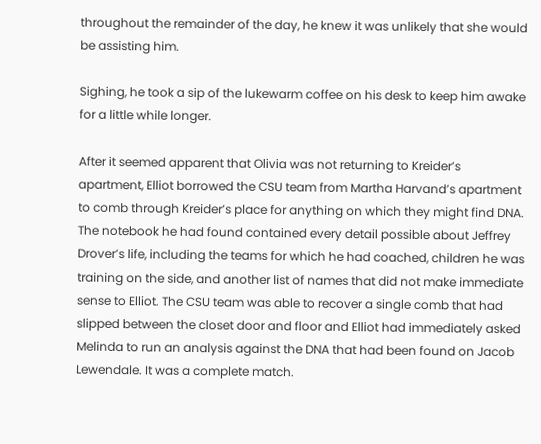throughout the remainder of the day, he knew it was unlikely that she would be assisting him.

Sighing, he took a sip of the lukewarm coffee on his desk to keep him awake for a little while longer.

After it seemed apparent that Olivia was not returning to Kreider’s apartment, Elliot borrowed the CSU team from Martha Harvand’s apartment to comb through Kreider’s place for anything on which they might find DNA. The notebook he had found contained every detail possible about Jeffrey Drover’s life, including the teams for which he had coached, children he was training on the side, and another list of names that did not make immediate sense to Elliot. The CSU team was able to recover a single comb that had slipped between the closet door and floor and Elliot had immediately asked Melinda to run an analysis against the DNA that had been found on Jacob Lewendale. It was a complete match.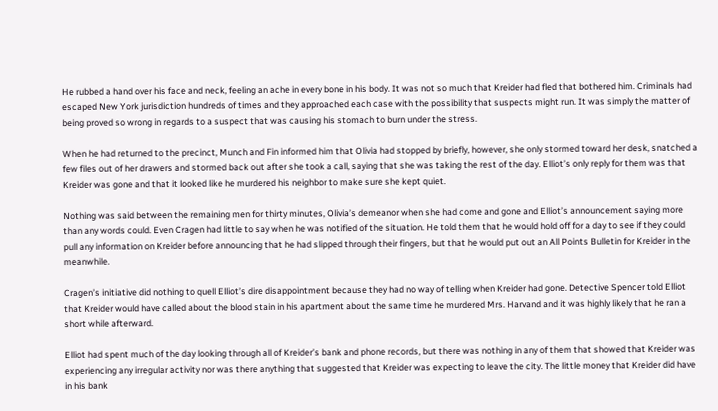He rubbed a hand over his face and neck, feeling an ache in every bone in his body. It was not so much that Kreider had fled that bothered him. Criminals had escaped New York jurisdiction hundreds of times and they approached each case with the possibility that suspects might run. It was simply the matter of being proved so wrong in regards to a suspect that was causing his stomach to burn under the stress.

When he had returned to the precinct, Munch and Fin informed him that Olivia had stopped by briefly, however, she only stormed toward her desk, snatched a few files out of her drawers and stormed back out after she took a call, saying that she was taking the rest of the day. Elliot’s only reply for them was that Kreider was gone and that it looked like he murdered his neighbor to make sure she kept quiet.

Nothing was said between the remaining men for thirty minutes, Olivia’s demeanor when she had come and gone and Elliot’s announcement saying more than any words could. Even Cragen had little to say when he was notified of the situation. He told them that he would hold off for a day to see if they could pull any information on Kreider before announcing that he had slipped through their fingers, but that he would put out an All Points Bulletin for Kreider in the meanwhile.

Cragen’s initiative did nothing to quell Elliot’s dire disappointment because they had no way of telling when Kreider had gone. Detective Spencer told Elliot that Kreider would have called about the blood stain in his apartment about the same time he murdered Mrs. Harvand and it was highly likely that he ran a short while afterward.

Elliot had spent much of the day looking through all of Kreider’s bank and phone records, but there was nothing in any of them that showed that Kreider was experiencing any irregular activity nor was there anything that suggested that Kreider was expecting to leave the city. The little money that Kreider did have in his bank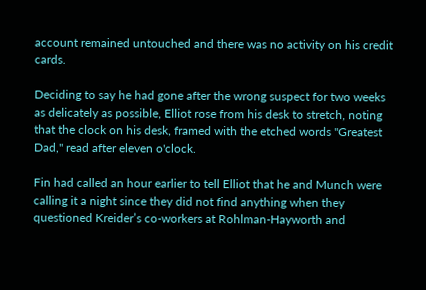account remained untouched and there was no activity on his credit cards.

Deciding to say he had gone after the wrong suspect for two weeks as delicately as possible, Elliot rose from his desk to stretch, noting that the clock on his desk, framed with the etched words "Greatest Dad," read after eleven o'clock.

Fin had called an hour earlier to tell Elliot that he and Munch were calling it a night since they did not find anything when they questioned Kreider’s co-workers at Rohlman-Hayworth and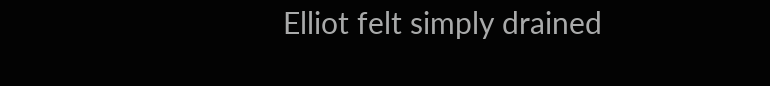Elliot felt simply drained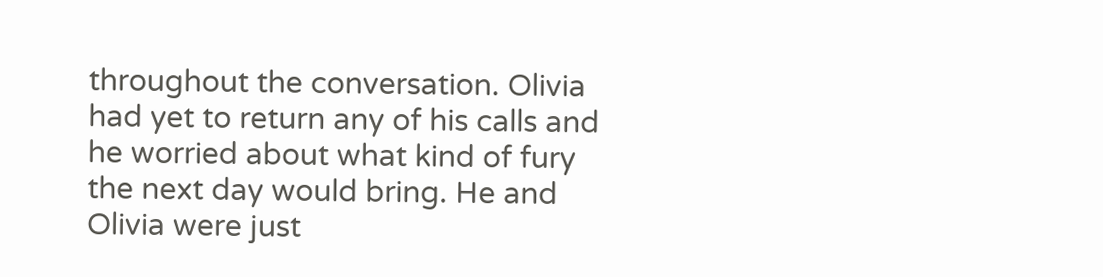throughout the conversation. Olivia had yet to return any of his calls and he worried about what kind of fury the next day would bring. He and Olivia were just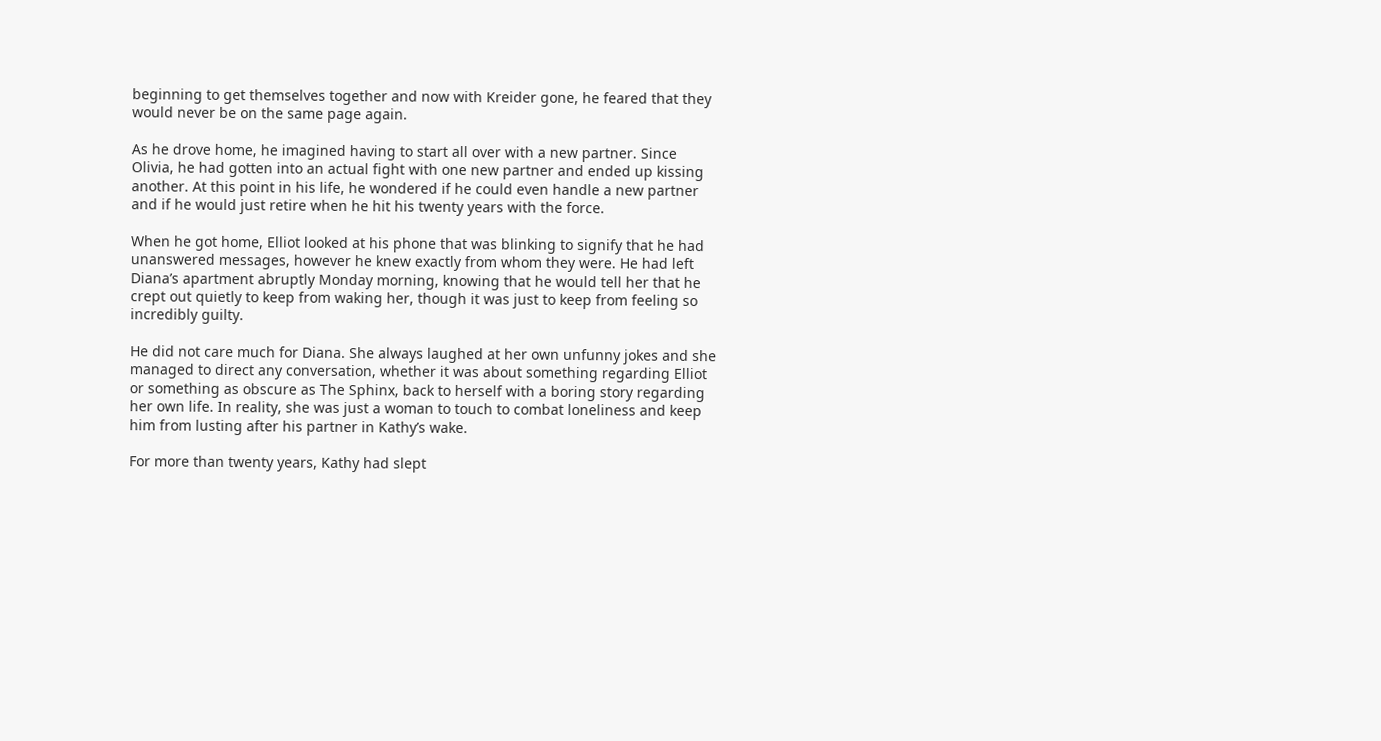beginning to get themselves together and now with Kreider gone, he feared that they would never be on the same page again.

As he drove home, he imagined having to start all over with a new partner. Since Olivia, he had gotten into an actual fight with one new partner and ended up kissing another. At this point in his life, he wondered if he could even handle a new partner and if he would just retire when he hit his twenty years with the force.

When he got home, Elliot looked at his phone that was blinking to signify that he had unanswered messages, however he knew exactly from whom they were. He had left Diana’s apartment abruptly Monday morning, knowing that he would tell her that he crept out quietly to keep from waking her, though it was just to keep from feeling so incredibly guilty.

He did not care much for Diana. She always laughed at her own unfunny jokes and she managed to direct any conversation, whether it was about something regarding Elliot or something as obscure as The Sphinx, back to herself with a boring story regarding her own life. In reality, she was just a woman to touch to combat loneliness and keep him from lusting after his partner in Kathy’s wake.

For more than twenty years, Kathy had slept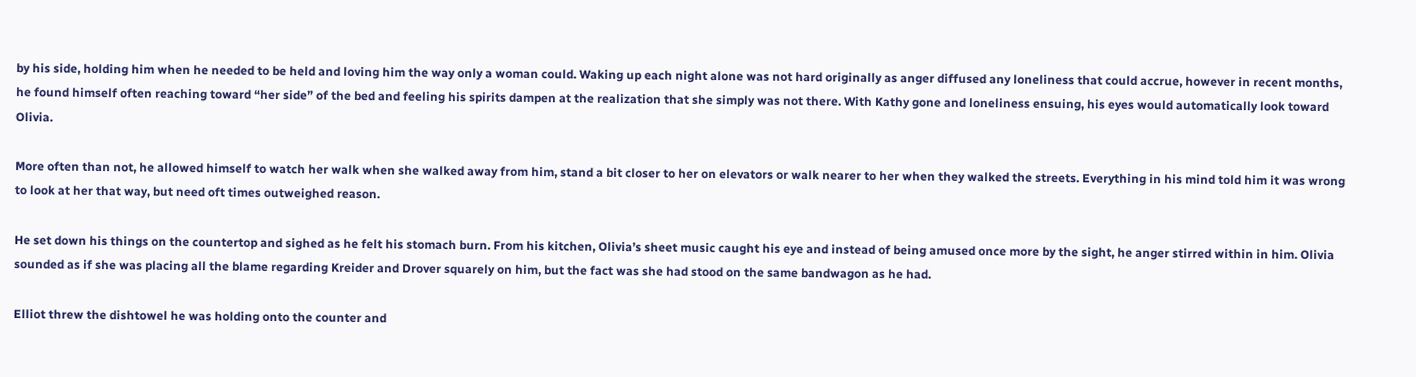by his side, holding him when he needed to be held and loving him the way only a woman could. Waking up each night alone was not hard originally as anger diffused any loneliness that could accrue, however in recent months, he found himself often reaching toward “her side” of the bed and feeling his spirits dampen at the realization that she simply was not there. With Kathy gone and loneliness ensuing, his eyes would automatically look toward Olivia.

More often than not, he allowed himself to watch her walk when she walked away from him, stand a bit closer to her on elevators or walk nearer to her when they walked the streets. Everything in his mind told him it was wrong to look at her that way, but need oft times outweighed reason.

He set down his things on the countertop and sighed as he felt his stomach burn. From his kitchen, Olivia’s sheet music caught his eye and instead of being amused once more by the sight, he anger stirred within in him. Olivia sounded as if she was placing all the blame regarding Kreider and Drover squarely on him, but the fact was she had stood on the same bandwagon as he had.

Elliot threw the dishtowel he was holding onto the counter and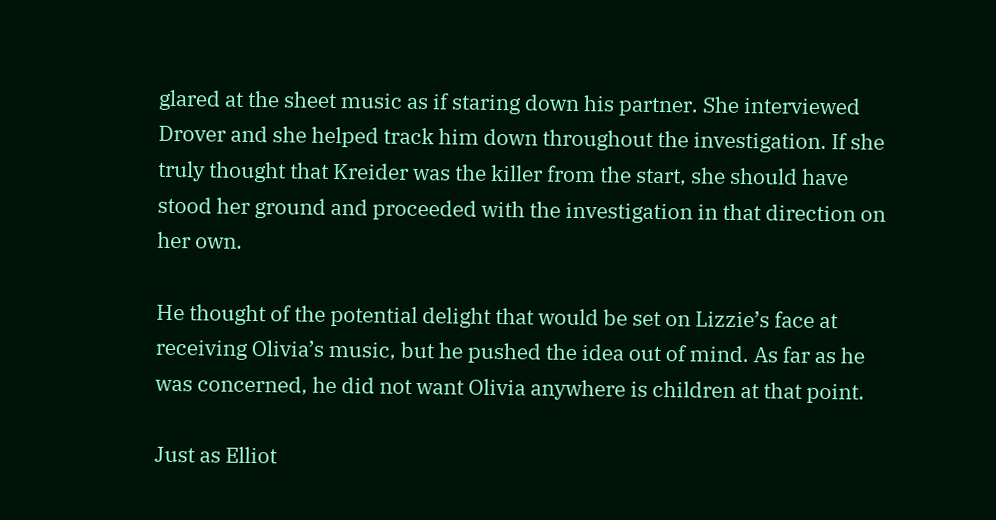glared at the sheet music as if staring down his partner. She interviewed Drover and she helped track him down throughout the investigation. If she truly thought that Kreider was the killer from the start, she should have stood her ground and proceeded with the investigation in that direction on her own.

He thought of the potential delight that would be set on Lizzie’s face at receiving Olivia’s music, but he pushed the idea out of mind. As far as he was concerned, he did not want Olivia anywhere is children at that point.

Just as Elliot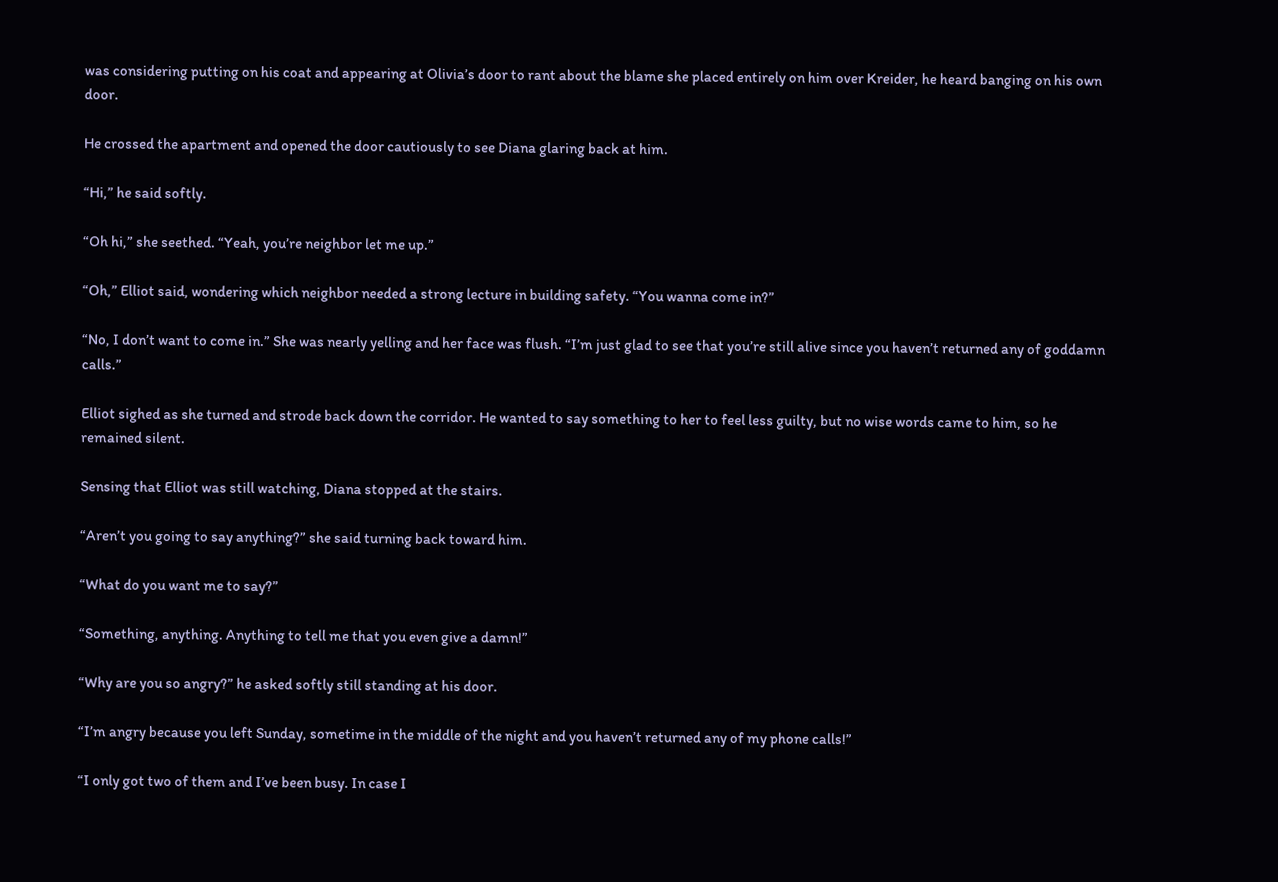was considering putting on his coat and appearing at Olivia’s door to rant about the blame she placed entirely on him over Kreider, he heard banging on his own door.

He crossed the apartment and opened the door cautiously to see Diana glaring back at him.

“Hi,” he said softly.

“Oh hi,” she seethed. “Yeah, you’re neighbor let me up.”

“Oh,” Elliot said, wondering which neighbor needed a strong lecture in building safety. “You wanna come in?”

“No, I don’t want to come in.” She was nearly yelling and her face was flush. “I’m just glad to see that you’re still alive since you haven’t returned any of goddamn calls.”

Elliot sighed as she turned and strode back down the corridor. He wanted to say something to her to feel less guilty, but no wise words came to him, so he remained silent.

Sensing that Elliot was still watching, Diana stopped at the stairs.

“Aren’t you going to say anything?” she said turning back toward him.

“What do you want me to say?”

“Something, anything. Anything to tell me that you even give a damn!”

“Why are you so angry?” he asked softly still standing at his door.

“I’m angry because you left Sunday, sometime in the middle of the night and you haven’t returned any of my phone calls!”

“I only got two of them and I’ve been busy. In case I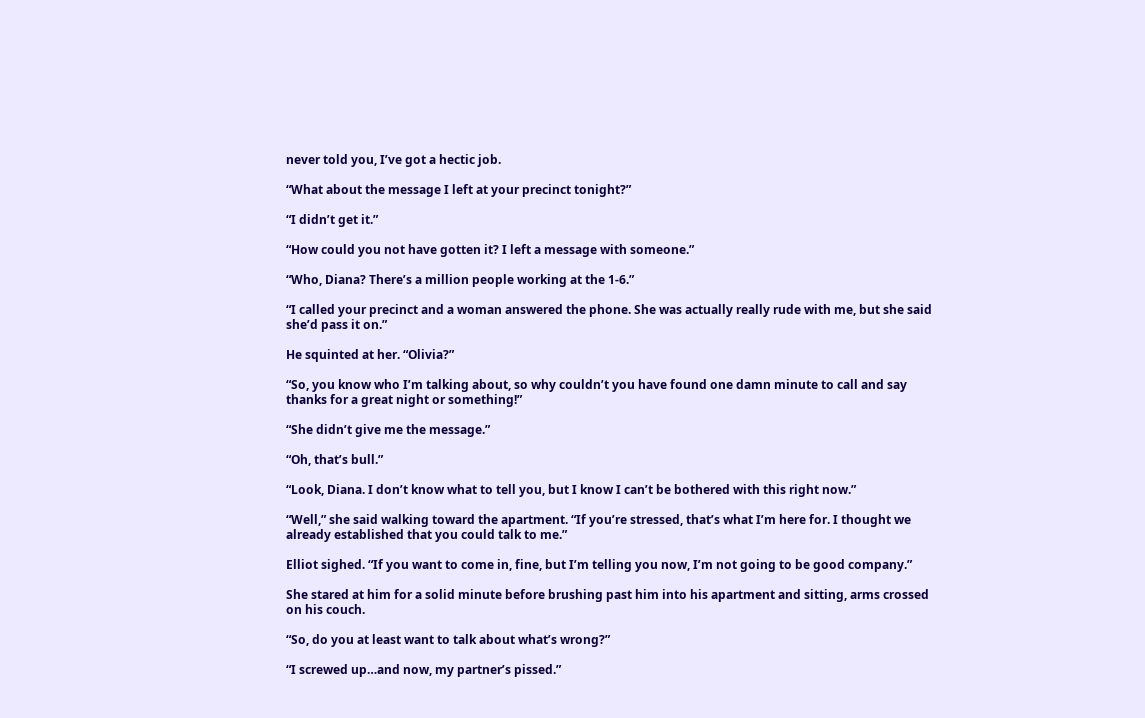never told you, I’ve got a hectic job.

“What about the message I left at your precinct tonight?”

“I didn’t get it.”

“How could you not have gotten it? I left a message with someone.”

“Who, Diana? There’s a million people working at the 1-6.”

“I called your precinct and a woman answered the phone. She was actually really rude with me, but she said she’d pass it on.”

He squinted at her. “Olivia?”

“So, you know who I’m talking about, so why couldn’t you have found one damn minute to call and say thanks for a great night or something!”

“She didn’t give me the message.”

“Oh, that’s bull.”

“Look, Diana. I don’t know what to tell you, but I know I can’t be bothered with this right now.”

“Well,” she said walking toward the apartment. “If you’re stressed, that’s what I’m here for. I thought we already established that you could talk to me.”

Elliot sighed. “If you want to come in, fine, but I’m telling you now, I’m not going to be good company.”

She stared at him for a solid minute before brushing past him into his apartment and sitting, arms crossed on his couch.

“So, do you at least want to talk about what’s wrong?”

“I screwed up…and now, my partner’s pissed.”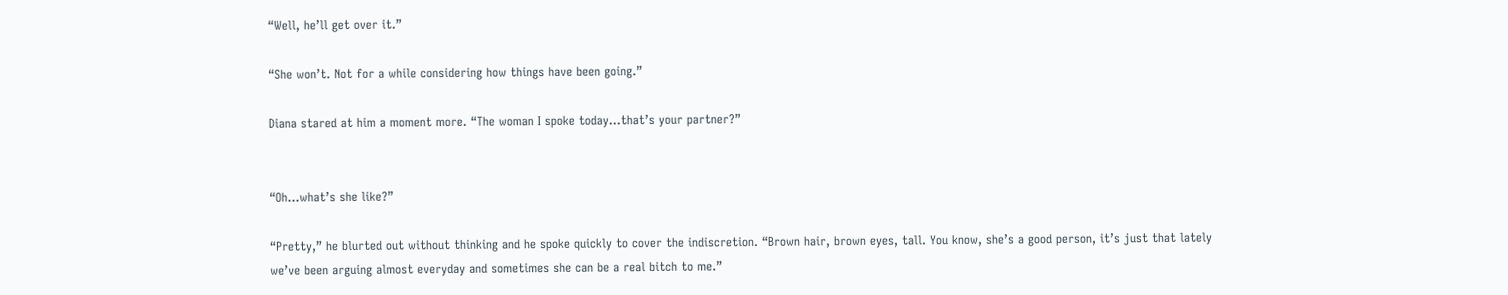“Well, he’ll get over it.”

“She won’t. Not for a while considering how things have been going.”

Diana stared at him a moment more. “The woman I spoke today…that’s your partner?”


“Oh…what’s she like?”

“Pretty,” he blurted out without thinking and he spoke quickly to cover the indiscretion. “Brown hair, brown eyes, tall. You know, she’s a good person, it’s just that lately we’ve been arguing almost everyday and sometimes she can be a real bitch to me.”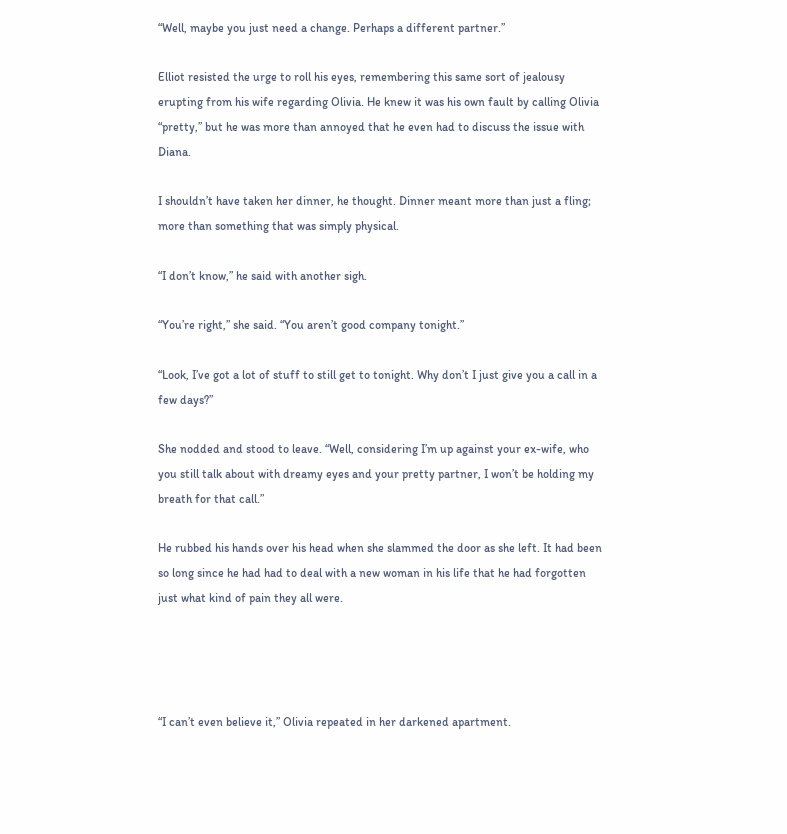“Well, maybe you just need a change. Perhaps a different partner.”

Elliot resisted the urge to roll his eyes, remembering this same sort of jealousy erupting from his wife regarding Olivia. He knew it was his own fault by calling Olivia “pretty,” but he was more than annoyed that he even had to discuss the issue with Diana.

I shouldn’t have taken her dinner, he thought. Dinner meant more than just a fling; more than something that was simply physical.

“I don’t know,” he said with another sigh.

“You’re right,” she said. “You aren’t good company tonight.”

“Look, I’ve got a lot of stuff to still get to tonight. Why don’t I just give you a call in a few days?”

She nodded and stood to leave. “Well, considering I’m up against your ex-wife, who you still talk about with dreamy eyes and your pretty partner, I won’t be holding my breath for that call.”

He rubbed his hands over his head when she slammed the door as she left. It had been so long since he had had to deal with a new woman in his life that he had forgotten just what kind of pain they all were.




“I can’t even believe it,” Olivia repeated in her darkened apartment.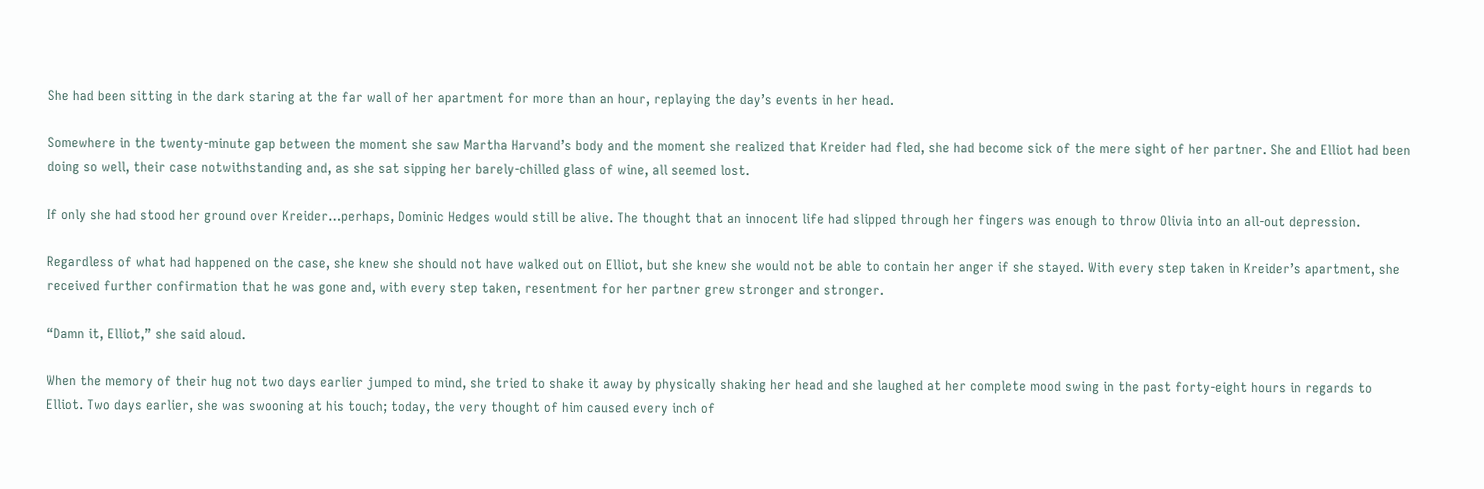She had been sitting in the dark staring at the far wall of her apartment for more than an hour, replaying the day’s events in her head.

Somewhere in the twenty-minute gap between the moment she saw Martha Harvand’s body and the moment she realized that Kreider had fled, she had become sick of the mere sight of her partner. She and Elliot had been doing so well, their case notwithstanding and, as she sat sipping her barely-chilled glass of wine, all seemed lost.

If only she had stood her ground over Kreider…perhaps, Dominic Hedges would still be alive. The thought that an innocent life had slipped through her fingers was enough to throw Olivia into an all-out depression.

Regardless of what had happened on the case, she knew she should not have walked out on Elliot, but she knew she would not be able to contain her anger if she stayed. With every step taken in Kreider’s apartment, she received further confirmation that he was gone and, with every step taken, resentment for her partner grew stronger and stronger.

“Damn it, Elliot,” she said aloud.

When the memory of their hug not two days earlier jumped to mind, she tried to shake it away by physically shaking her head and she laughed at her complete mood swing in the past forty-eight hours in regards to Elliot. Two days earlier, she was swooning at his touch; today, the very thought of him caused every inch of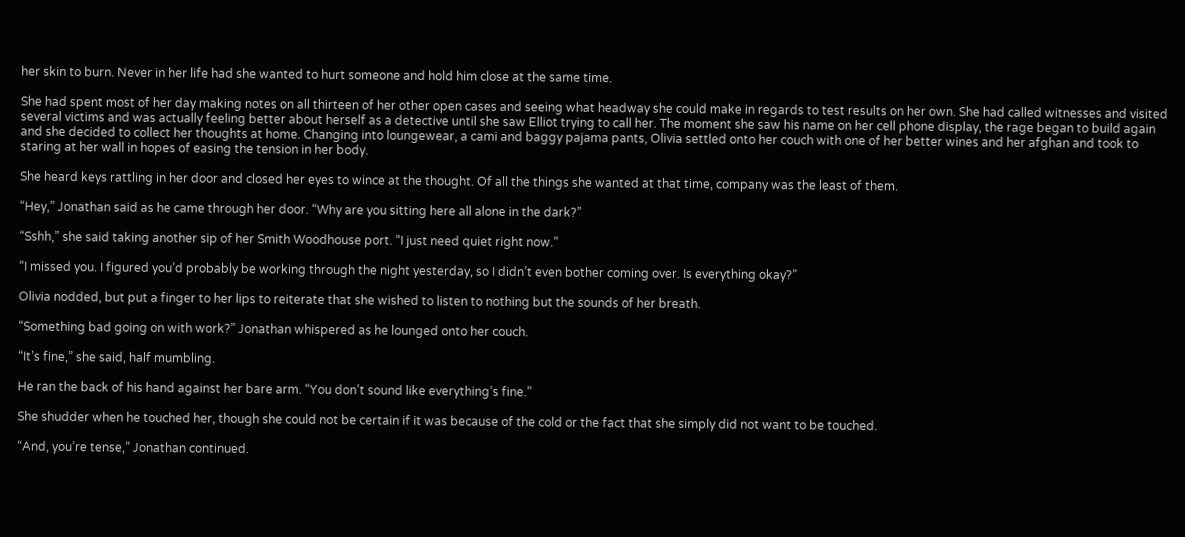her skin to burn. Never in her life had she wanted to hurt someone and hold him close at the same time.

She had spent most of her day making notes on all thirteen of her other open cases and seeing what headway she could make in regards to test results on her own. She had called witnesses and visited several victims and was actually feeling better about herself as a detective until she saw Elliot trying to call her. The moment she saw his name on her cell phone display, the rage began to build again and she decided to collect her thoughts at home. Changing into loungewear, a cami and baggy pajama pants, Olivia settled onto her couch with one of her better wines and her afghan and took to staring at her wall in hopes of easing the tension in her body.

She heard keys rattling in her door and closed her eyes to wince at the thought. Of all the things she wanted at that time, company was the least of them.

“Hey,” Jonathan said as he came through her door. “Why are you sitting here all alone in the dark?”

“Sshh,” she said taking another sip of her Smith Woodhouse port. “I just need quiet right now.”

“I missed you. I figured you’d probably be working through the night yesterday, so I didn’t even bother coming over. Is everything okay?”

Olivia nodded, but put a finger to her lips to reiterate that she wished to listen to nothing but the sounds of her breath.

“Something bad going on with work?” Jonathan whispered as he lounged onto her couch.

“It’s fine,” she said, half mumbling.

He ran the back of his hand against her bare arm. “You don’t sound like everything’s fine.”

She shudder when he touched her, though she could not be certain if it was because of the cold or the fact that she simply did not want to be touched.

“And, you’re tense,” Jonathan continued.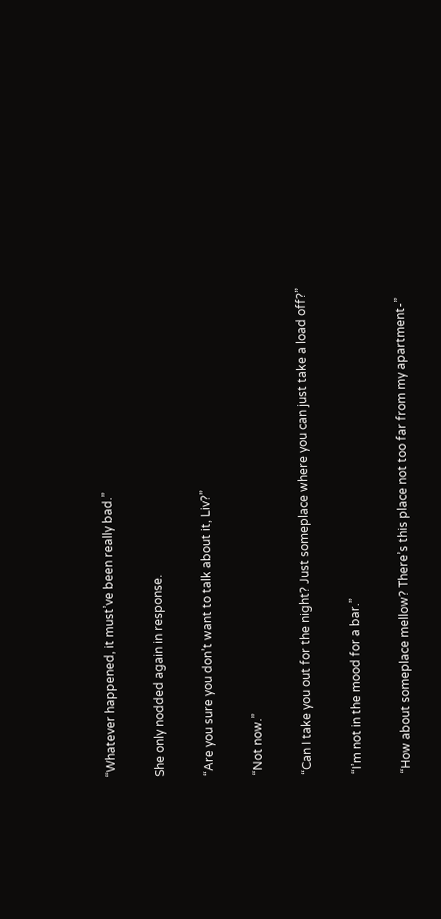“Whatever happened, it must’ve been really bad.”

She only nodded again in response.

“Are you sure you don’t want to talk about it, Liv?”

“Not now.”

“Can I take you out for the night? Just someplace where you can just take a load off?”

“I’m not in the mood for a bar.”

“How about someplace mellow? There’s this place not too far from my apartment-”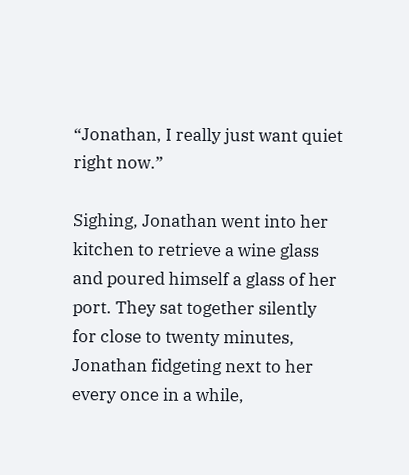“Jonathan, I really just want quiet right now.”

Sighing, Jonathan went into her kitchen to retrieve a wine glass and poured himself a glass of her port. They sat together silently for close to twenty minutes, Jonathan fidgeting next to her every once in a while,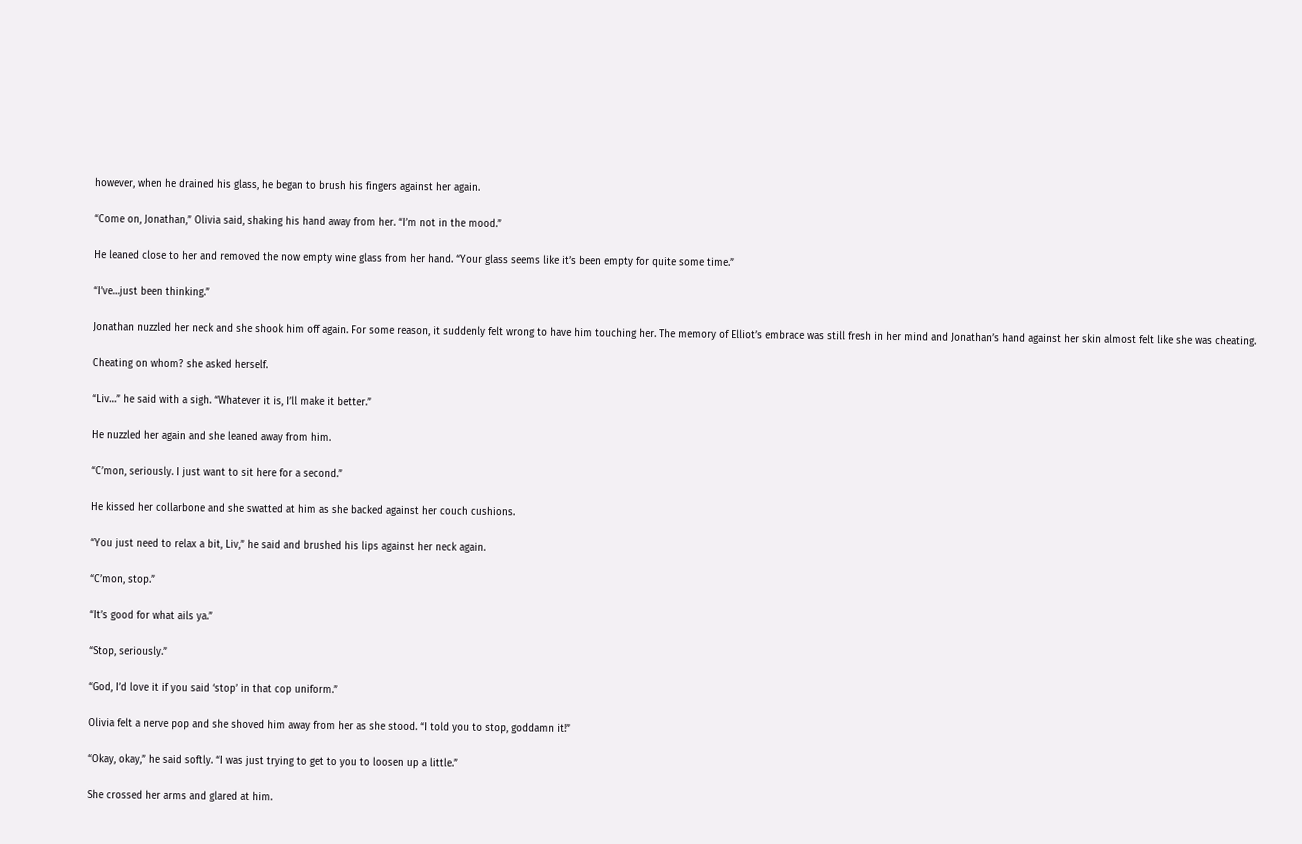however, when he drained his glass, he began to brush his fingers against her again.

“Come on, Jonathan,” Olivia said, shaking his hand away from her. “I’m not in the mood.”

He leaned close to her and removed the now empty wine glass from her hand. “Your glass seems like it’s been empty for quite some time.”

“I’ve…just been thinking.”

Jonathan nuzzled her neck and she shook him off again. For some reason, it suddenly felt wrong to have him touching her. The memory of Elliot’s embrace was still fresh in her mind and Jonathan’s hand against her skin almost felt like she was cheating.

Cheating on whom? she asked herself.

“Liv…” he said with a sigh. “Whatever it is, I’ll make it better.”

He nuzzled her again and she leaned away from him.

“C’mon, seriously. I just want to sit here for a second.”

He kissed her collarbone and she swatted at him as she backed against her couch cushions.

“You just need to relax a bit, Liv,” he said and brushed his lips against her neck again.

“C’mon, stop.”

“It’s good for what ails ya.”

“Stop, seriously.”

“God, I’d love it if you said ‘stop’ in that cop uniform.”

Olivia felt a nerve pop and she shoved him away from her as she stood. “I told you to stop, goddamn it!”

“Okay, okay,” he said softly. “I was just trying to get to you to loosen up a little.”

She crossed her arms and glared at him.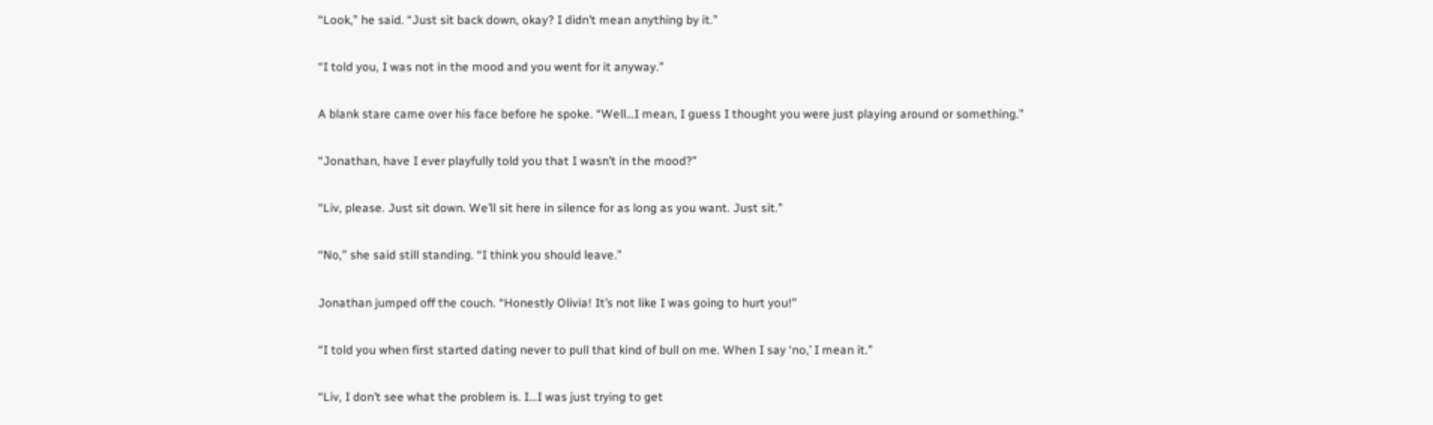“Look,” he said. “Just sit back down, okay? I didn’t mean anything by it.”

“I told you, I was not in the mood and you went for it anyway.”

A blank stare came over his face before he spoke. “Well…I mean, I guess I thought you were just playing around or something.”

“Jonathan, have I ever playfully told you that I wasn’t in the mood?”

“Liv, please. Just sit down. We’ll sit here in silence for as long as you want. Just sit.”

“No,” she said still standing. “I think you should leave.”

Jonathan jumped off the couch. “Honestly Olivia! It’s not like I was going to hurt you!”

“I told you when first started dating never to pull that kind of bull on me. When I say ‘no,’ I mean it.”

“Liv, I don’t see what the problem is. I…I was just trying to get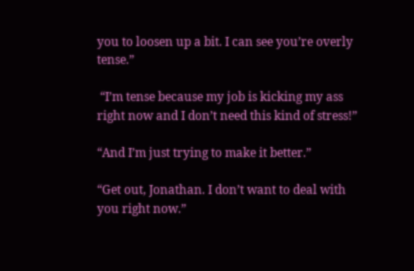you to loosen up a bit. I can see you’re overly tense.”

 “I’m tense because my job is kicking my ass right now and I don’t need this kind of stress!”

“And I’m just trying to make it better.”

“Get out, Jonathan. I don’t want to deal with you right now.”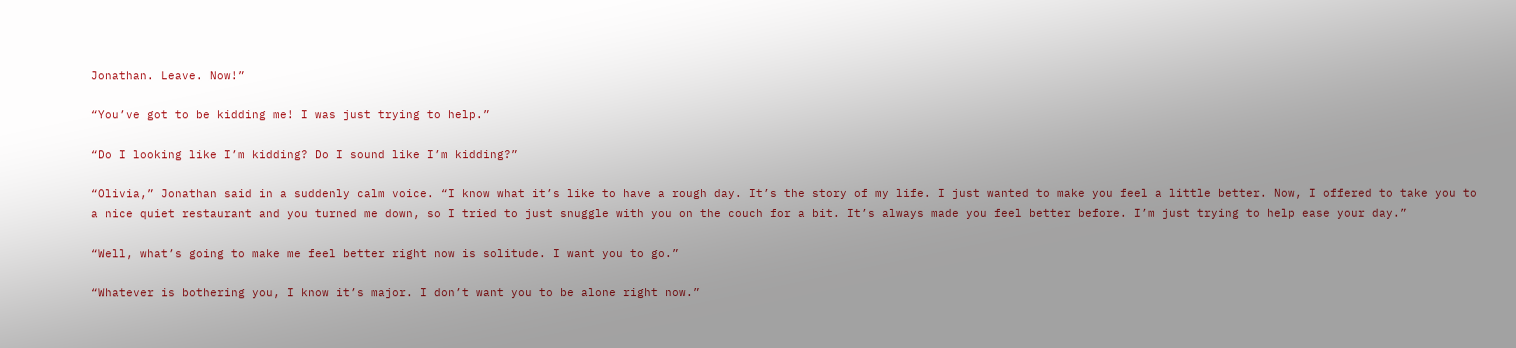Jonathan. Leave. Now!”

“You’ve got to be kidding me! I was just trying to help.”

“Do I looking like I’m kidding? Do I sound like I’m kidding?”

“Olivia,” Jonathan said in a suddenly calm voice. “I know what it’s like to have a rough day. It’s the story of my life. I just wanted to make you feel a little better. Now, I offered to take you to a nice quiet restaurant and you turned me down, so I tried to just snuggle with you on the couch for a bit. It’s always made you feel better before. I’m just trying to help ease your day.”

“Well, what’s going to make me feel better right now is solitude. I want you to go.”

“Whatever is bothering you, I know it’s major. I don’t want you to be alone right now.”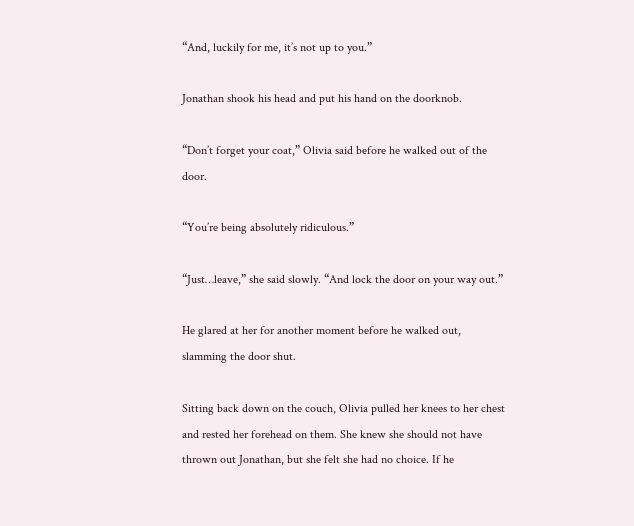“And, luckily for me, it’s not up to you.”

Jonathan shook his head and put his hand on the doorknob.

“Don’t forget your coat,” Olivia said before he walked out of the door.

“You’re being absolutely ridiculous.”

“Just…leave,” she said slowly. “And lock the door on your way out.”

He glared at her for another moment before he walked out, slamming the door shut.

Sitting back down on the couch, Olivia pulled her knees to her chest and rested her forehead on them. She knew she should not have thrown out Jonathan, but she felt she had no choice. If he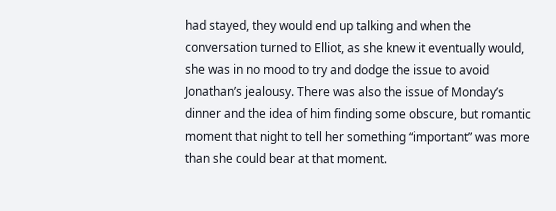had stayed, they would end up talking and when the conversation turned to Elliot, as she knew it eventually would, she was in no mood to try and dodge the issue to avoid Jonathan’s jealousy. There was also the issue of Monday’s dinner and the idea of him finding some obscure, but romantic moment that night to tell her something “important” was more than she could bear at that moment.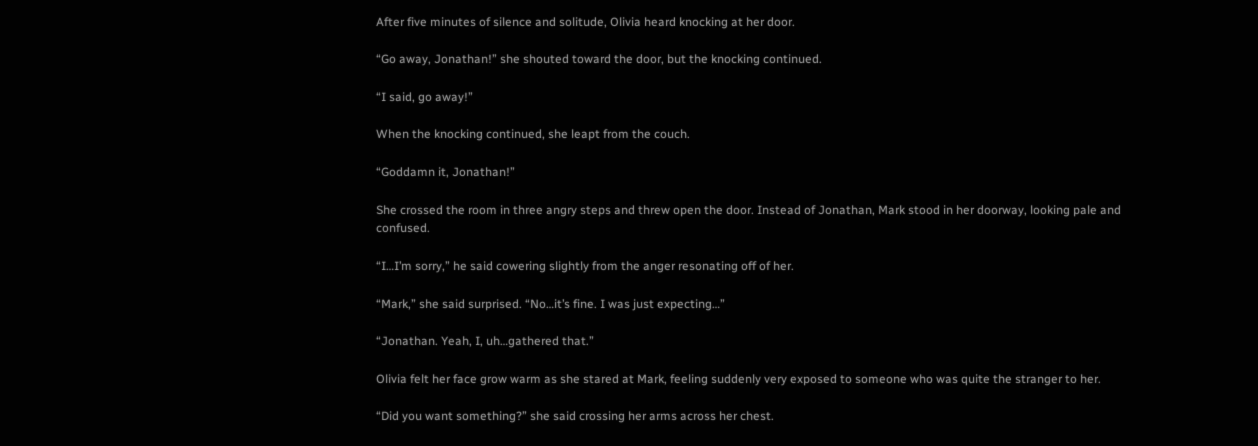After five minutes of silence and solitude, Olivia heard knocking at her door.

“Go away, Jonathan!” she shouted toward the door, but the knocking continued.

“I said, go away!”

When the knocking continued, she leapt from the couch.

“Goddamn it, Jonathan!”

She crossed the room in three angry steps and threw open the door. Instead of Jonathan, Mark stood in her doorway, looking pale and confused.

“I…I’m sorry,” he said cowering slightly from the anger resonating off of her.

“Mark,” she said surprised. “No…it’s fine. I was just expecting…”

“Jonathan. Yeah, I, uh…gathered that.”

Olivia felt her face grow warm as she stared at Mark, feeling suddenly very exposed to someone who was quite the stranger to her.

“Did you want something?” she said crossing her arms across her chest.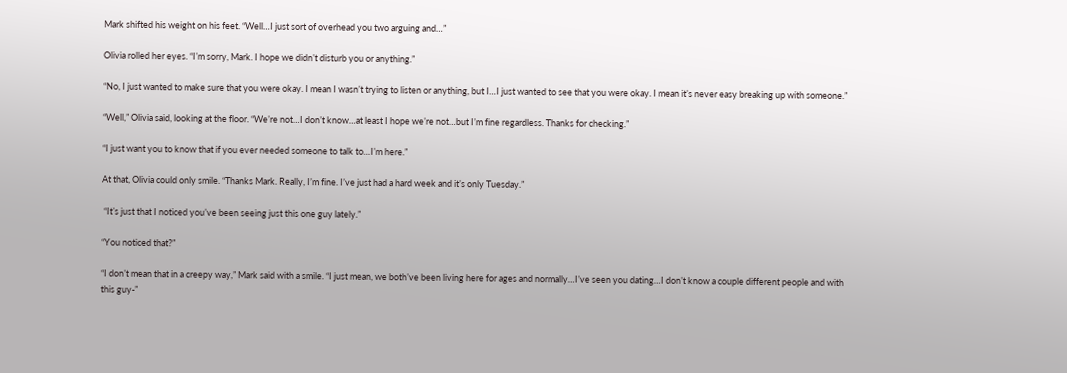Mark shifted his weight on his feet. “Well…I just sort of overhead you two arguing and…”

Olivia rolled her eyes. “I’m sorry, Mark. I hope we didn’t disturb you or anything.”

“No, I just wanted to make sure that you were okay. I mean I wasn’t trying to listen or anything, but I…I just wanted to see that you were okay. I mean it’s never easy breaking up with someone.”

“Well,” Olivia said, looking at the floor. “We’re not…I don’t know…at least I hope we’re not…but I’m fine regardless. Thanks for checking.”

“I just want you to know that if you ever needed someone to talk to…I’m here.”

At that, Olivia could only smile. “Thanks Mark. Really, I’m fine. I’ve just had a hard week and it’s only Tuesday.”

 “It’s just that I noticed you’ve been seeing just this one guy lately.”

“You noticed that?”

“I don’t mean that in a creepy way,” Mark said with a smile. “I just mean, we both’ve been living here for ages and normally…I’ve seen you dating…I don’t know a couple different people and with this guy-”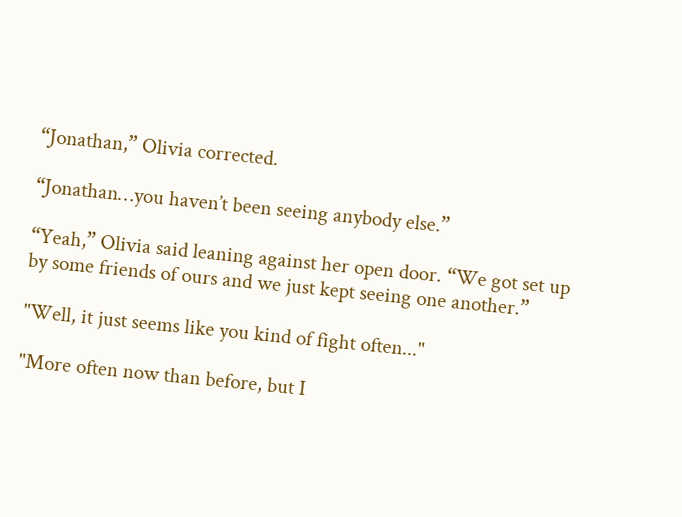“Jonathan,” Olivia corrected.

“Jonathan…you haven’t been seeing anybody else.”

“Yeah,” Olivia said leaning against her open door. “We got set up by some friends of ours and we just kept seeing one another.”

"Well, it just seems like you kind of fight often..."

"More often now than before, but I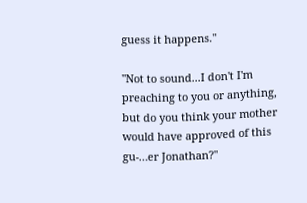guess it happens."

"Not to sound...I don't I'm preaching to you or anything, but do you think your mother would have approved of this gu-…er Jonathan?"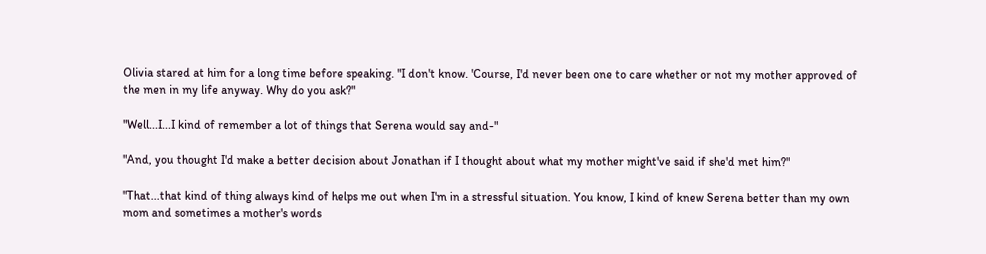Olivia stared at him for a long time before speaking. "I don't know. 'Course, I'd never been one to care whether or not my mother approved of the men in my life anyway. Why do you ask?"

"Well...I...I kind of remember a lot of things that Serena would say and-"

"And, you thought I'd make a better decision about Jonathan if I thought about what my mother might've said if she'd met him?"

"That...that kind of thing always kind of helps me out when I'm in a stressful situation. You know, I kind of knew Serena better than my own mom and sometimes a mother's words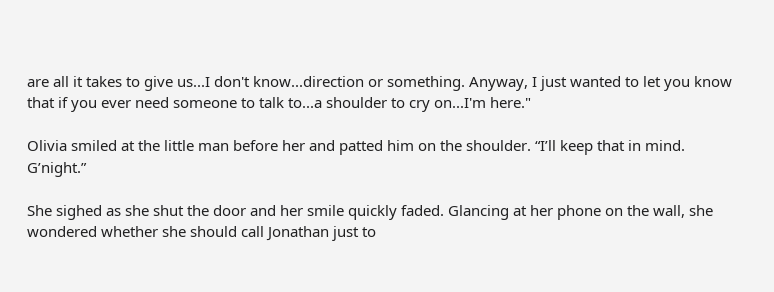are all it takes to give us...I don't know...direction or something. Anyway, I just wanted to let you know that if you ever need someone to talk to...a shoulder to cry on...I'm here."

Olivia smiled at the little man before her and patted him on the shoulder. “I’ll keep that in mind. G’night.”

She sighed as she shut the door and her smile quickly faded. Glancing at her phone on the wall, she wondered whether she should call Jonathan just to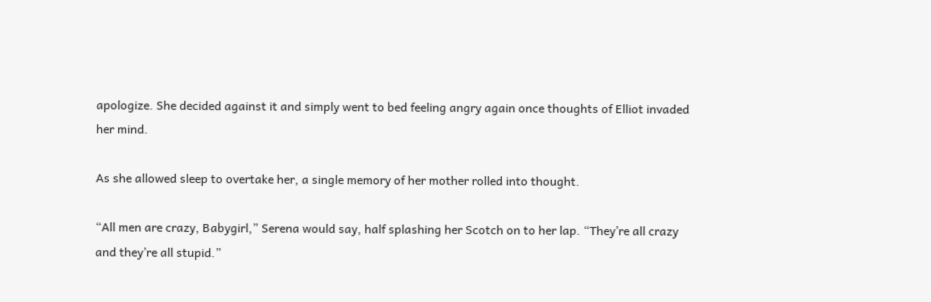apologize. She decided against it and simply went to bed feeling angry again once thoughts of Elliot invaded her mind.

As she allowed sleep to overtake her, a single memory of her mother rolled into thought.

“All men are crazy, Babygirl,” Serena would say, half splashing her Scotch on to her lap. “They’re all crazy and they’re all stupid.”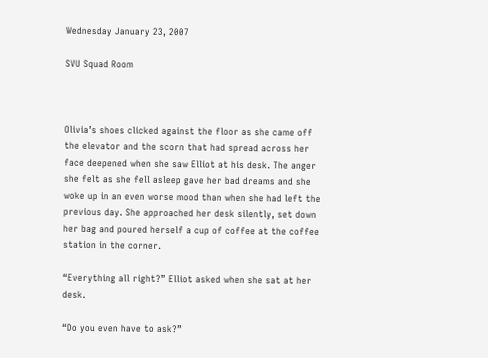Wednesday January 23, 2007

SVU Squad Room



Olivia’s shoes clicked against the floor as she came off the elevator and the scorn that had spread across her face deepened when she saw Elliot at his desk. The anger she felt as she fell asleep gave her bad dreams and she woke up in an even worse mood than when she had left the previous day. She approached her desk silently, set down her bag and poured herself a cup of coffee at the coffee station in the corner.

“Everything all right?” Elliot asked when she sat at her desk.

“Do you even have to ask?”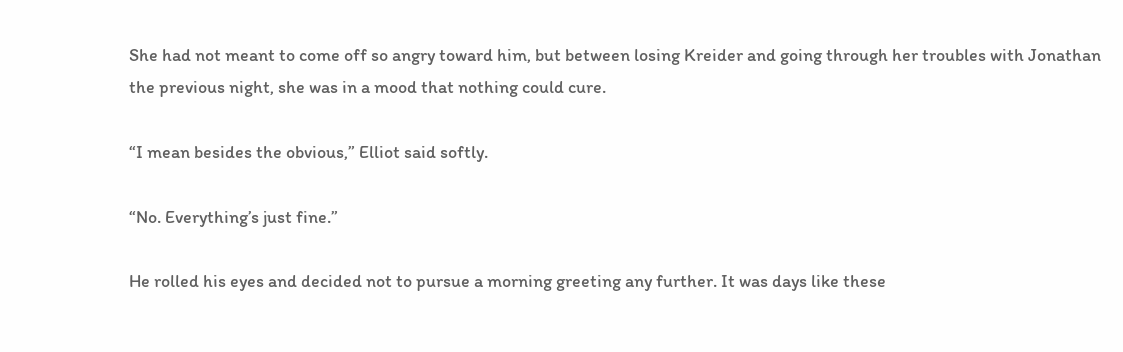She had not meant to come off so angry toward him, but between losing Kreider and going through her troubles with Jonathan the previous night, she was in a mood that nothing could cure.

“I mean besides the obvious,” Elliot said softly.

“No. Everything’s just fine.”

He rolled his eyes and decided not to pursue a morning greeting any further. It was days like these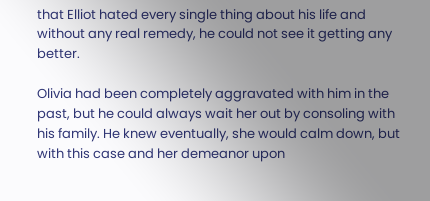that Elliot hated every single thing about his life and without any real remedy, he could not see it getting any better.

Olivia had been completely aggravated with him in the past, but he could always wait her out by consoling with his family. He knew eventually, she would calm down, but with this case and her demeanor upon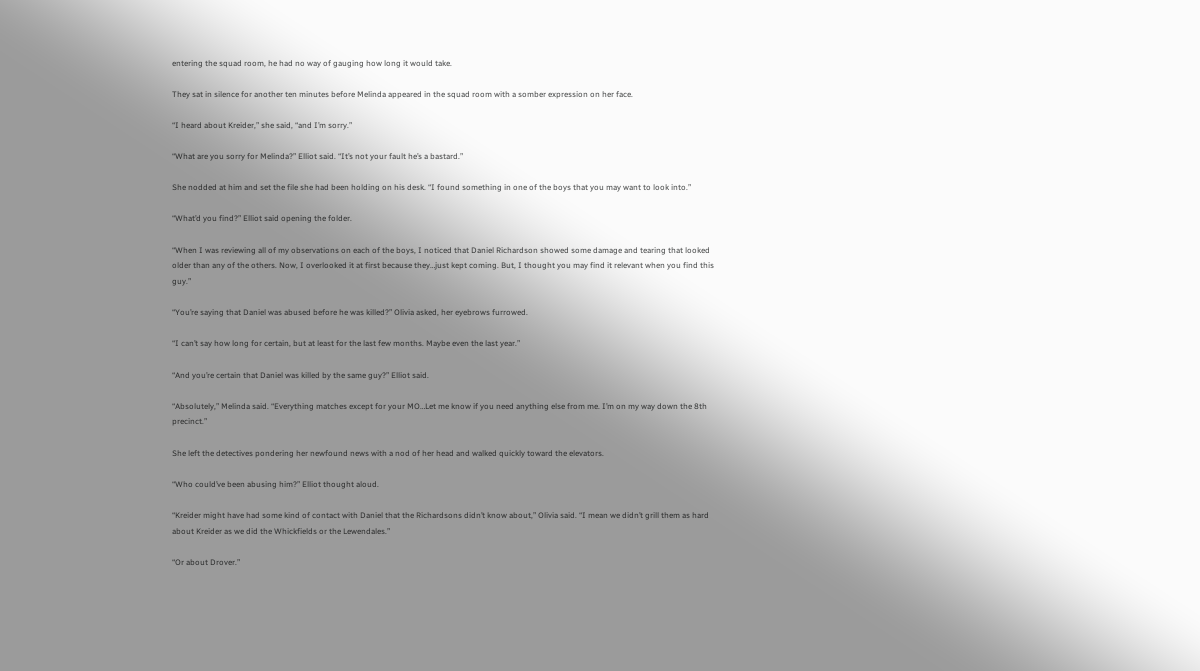entering the squad room, he had no way of gauging how long it would take.

They sat in silence for another ten minutes before Melinda appeared in the squad room with a somber expression on her face.

“I heard about Kreider,” she said, “and I’m sorry.”

“What are you sorry for Melinda?” Elliot said. “It’s not your fault he’s a bastard.”

She nodded at him and set the file she had been holding on his desk. “I found something in one of the boys that you may want to look into.”

“What’d you find?” Elliot said opening the folder.

“When I was reviewing all of my observations on each of the boys, I noticed that Daniel Richardson showed some damage and tearing that looked older than any of the others. Now, I overlooked it at first because they…just kept coming. But, I thought you may find it relevant when you find this guy.”

“You’re saying that Daniel was abused before he was killed?” Olivia asked, her eyebrows furrowed.

“I can’t say how long for certain, but at least for the last few months. Maybe even the last year.”

“And you’re certain that Daniel was killed by the same guy?” Elliot said.

“Absolutely,” Melinda said. “Everything matches except for your MO…Let me know if you need anything else from me. I’m on my way down the 8th precinct.”

She left the detectives pondering her newfound news with a nod of her head and walked quickly toward the elevators.

“Who could’ve been abusing him?” Elliot thought aloud.

“Kreider might have had some kind of contact with Daniel that the Richardsons didn’t know about,” Olivia said. “I mean we didn’t grill them as hard about Kreider as we did the Whickfields or the Lewendales.”

“Or about Drover.”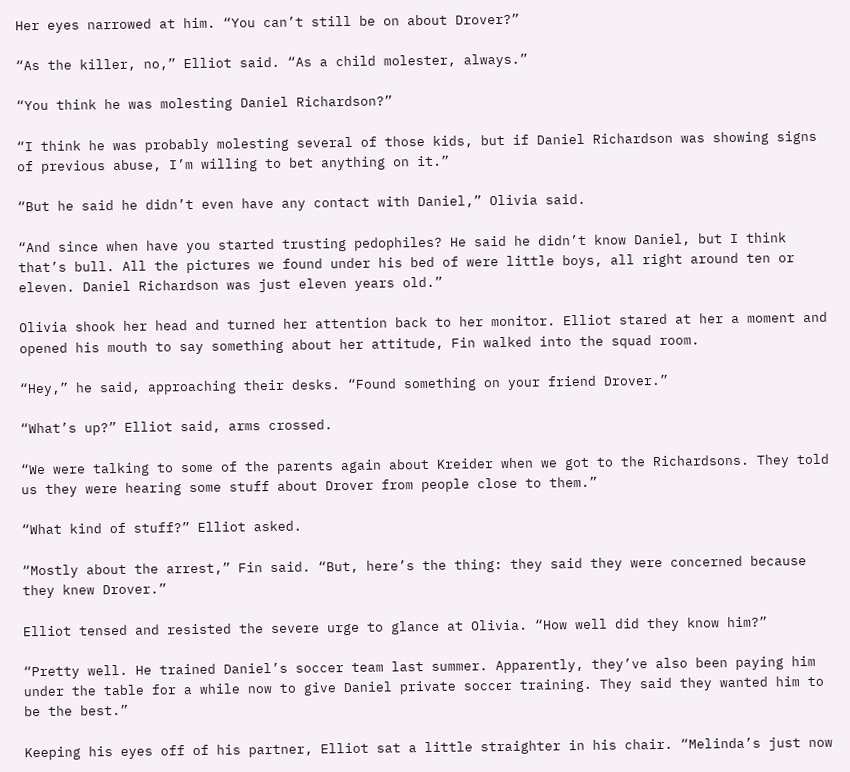Her eyes narrowed at him. “You can’t still be on about Drover?”

“As the killer, no,” Elliot said. “As a child molester, always.”

“You think he was molesting Daniel Richardson?”

“I think he was probably molesting several of those kids, but if Daniel Richardson was showing signs of previous abuse, I’m willing to bet anything on it.”

“But he said he didn’t even have any contact with Daniel,” Olivia said.

“And since when have you started trusting pedophiles? He said he didn’t know Daniel, but I think that’s bull. All the pictures we found under his bed of were little boys, all right around ten or eleven. Daniel Richardson was just eleven years old.”

Olivia shook her head and turned her attention back to her monitor. Elliot stared at her a moment and opened his mouth to say something about her attitude, Fin walked into the squad room.

“Hey,” he said, approaching their desks. “Found something on your friend Drover.”

“What’s up?” Elliot said, arms crossed.

“We were talking to some of the parents again about Kreider when we got to the Richardsons. They told us they were hearing some stuff about Drover from people close to them.”

“What kind of stuff?” Elliot asked.

“Mostly about the arrest,” Fin said. “But, here’s the thing: they said they were concerned because they knew Drover.”

Elliot tensed and resisted the severe urge to glance at Olivia. “How well did they know him?”

“Pretty well. He trained Daniel’s soccer team last summer. Apparently, they’ve also been paying him under the table for a while now to give Daniel private soccer training. They said they wanted him to be the best.”

Keeping his eyes off of his partner, Elliot sat a little straighter in his chair. “Melinda’s just now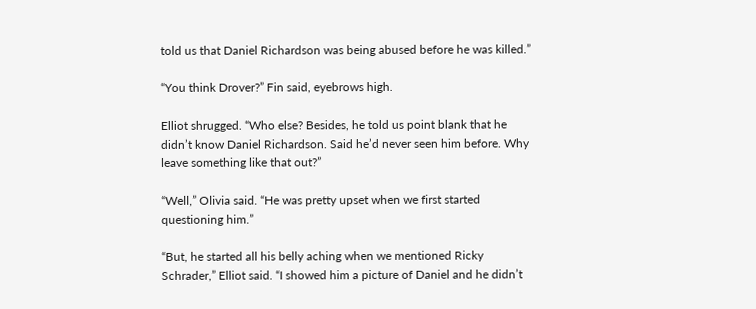told us that Daniel Richardson was being abused before he was killed.”

“You think Drover?” Fin said, eyebrows high.

Elliot shrugged. “Who else? Besides, he told us point blank that he didn’t know Daniel Richardson. Said he’d never seen him before. Why leave something like that out?”

“Well,” Olivia said. “He was pretty upset when we first started questioning him.”

“But, he started all his belly aching when we mentioned Ricky Schrader,” Elliot said. “I showed him a picture of Daniel and he didn’t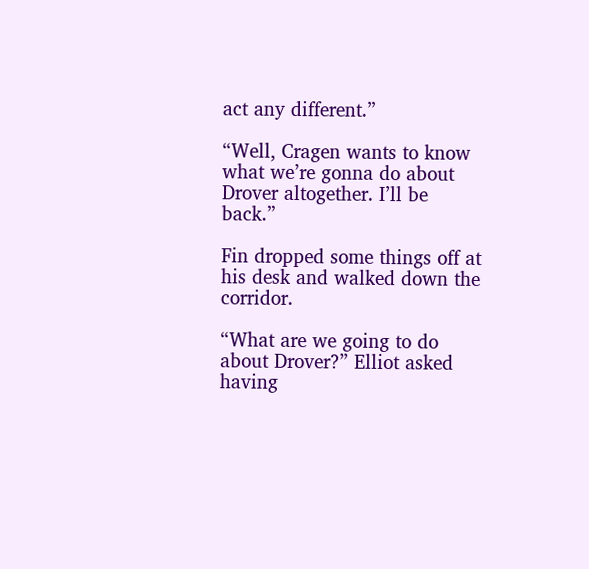act any different.”

“Well, Cragen wants to know what we’re gonna do about Drover altogether. I’ll be back.”

Fin dropped some things off at his desk and walked down the corridor.

“What are we going to do about Drover?” Elliot asked having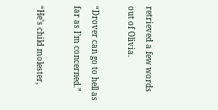retrieved a few words out of Olivia.

“Drover can go to hell as far as I’m concerned.”

“He’s child molester,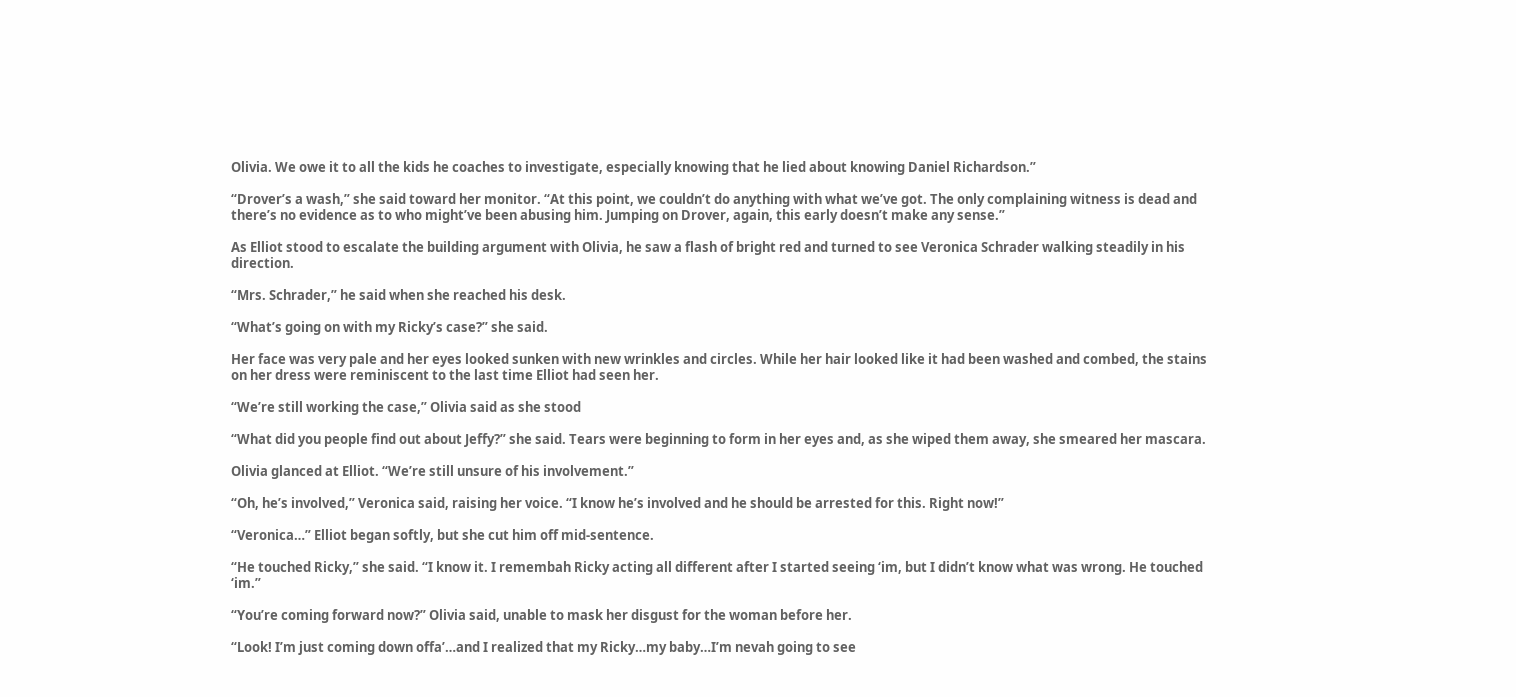Olivia. We owe it to all the kids he coaches to investigate, especially knowing that he lied about knowing Daniel Richardson.”

“Drover’s a wash,” she said toward her monitor. “At this point, we couldn’t do anything with what we’ve got. The only complaining witness is dead and there’s no evidence as to who might’ve been abusing him. Jumping on Drover, again, this early doesn’t make any sense.”

As Elliot stood to escalate the building argument with Olivia, he saw a flash of bright red and turned to see Veronica Schrader walking steadily in his direction.

“Mrs. Schrader,” he said when she reached his desk.

“What’s going on with my Ricky’s case?” she said.

Her face was very pale and her eyes looked sunken with new wrinkles and circles. While her hair looked like it had been washed and combed, the stains on her dress were reminiscent to the last time Elliot had seen her.

“We’re still working the case,” Olivia said as she stood

“What did you people find out about Jeffy?” she said. Tears were beginning to form in her eyes and, as she wiped them away, she smeared her mascara.

Olivia glanced at Elliot. “We’re still unsure of his involvement.”

“Oh, he’s involved,” Veronica said, raising her voice. “I know he’s involved and he should be arrested for this. Right now!”

“Veronica…” Elliot began softly, but she cut him off mid-sentence.

“He touched Ricky,” she said. “I know it. I remembah Ricky acting all different after I started seeing ‘im, but I didn’t know what was wrong. He touched ‘im.”

“You’re coming forward now?” Olivia said, unable to mask her disgust for the woman before her.

“Look! I’m just coming down offa’…and I realized that my Ricky…my baby…I’m nevah going to see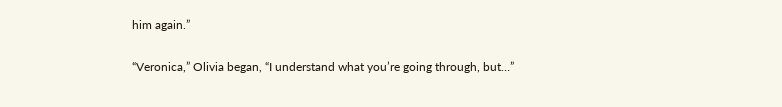him again.”

“Veronica,” Olivia began, “I understand what you’re going through, but…”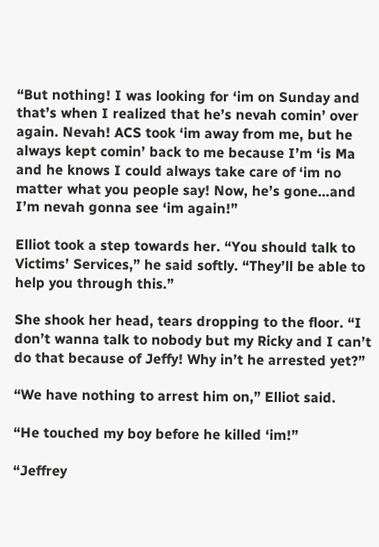“But nothing! I was looking for ‘im on Sunday and that’s when I realized that he’s nevah comin’ over again. Nevah! ACS took ‘im away from me, but he always kept comin’ back to me because I’m ‘is Ma and he knows I could always take care of ‘im no matter what you people say! Now, he’s gone…and I’m nevah gonna see ‘im again!”

Elliot took a step towards her. “You should talk to Victims’ Services,” he said softly. “They’ll be able to help you through this.”

She shook her head, tears dropping to the floor. “I don’t wanna talk to nobody but my Ricky and I can’t do that because of Jeffy! Why in’t he arrested yet?”

“We have nothing to arrest him on,” Elliot said.

“He touched my boy before he killed ‘im!”

“Jeffrey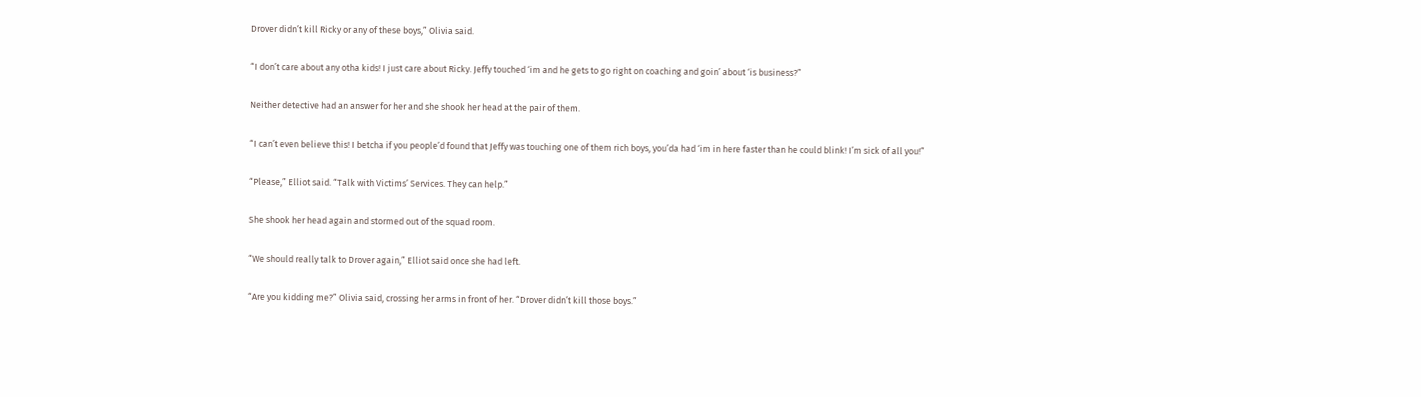Drover didn’t kill Ricky or any of these boys,” Olivia said.

“I don’t care about any otha kids! I just care about Ricky. Jeffy touched ‘im and he gets to go right on coaching and goin’ about ‘is business?”

Neither detective had an answer for her and she shook her head at the pair of them.

“I can’t even believe this! I betcha if you people’d found that Jeffy was touching one of them rich boys, you’da had ‘im in here faster than he could blink! I’m sick of all you!”

“Please,” Elliot said. “Talk with Victims’ Services. They can help.”

She shook her head again and stormed out of the squad room.

“We should really talk to Drover again,” Elliot said once she had left.

“Are you kidding me?” Olivia said, crossing her arms in front of her. “Drover didn’t kill those boys.”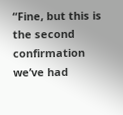“Fine, but this is the second confirmation we’ve had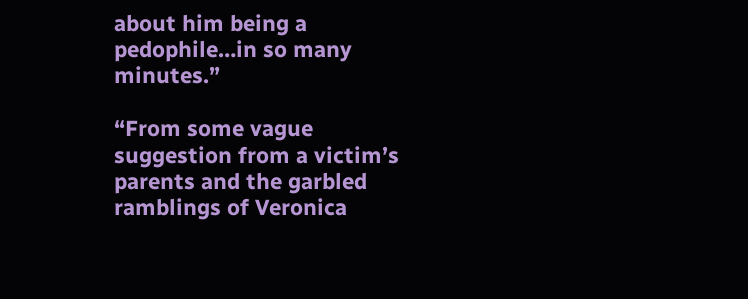about him being a pedophile…in so many minutes.”

“From some vague suggestion from a victim’s parents and the garbled ramblings of Veronica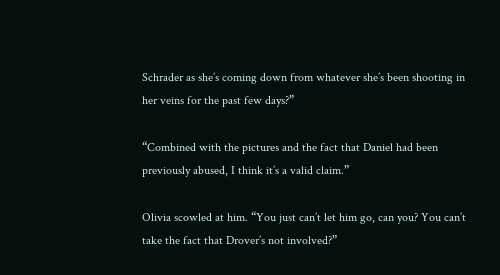Schrader as she’s coming down from whatever she’s been shooting in her veins for the past few days?”

“Combined with the pictures and the fact that Daniel had been previously abused, I think it’s a valid claim.”

Olivia scowled at him. “You just can’t let him go, can you? You can’t take the fact that Drover’s not involved?”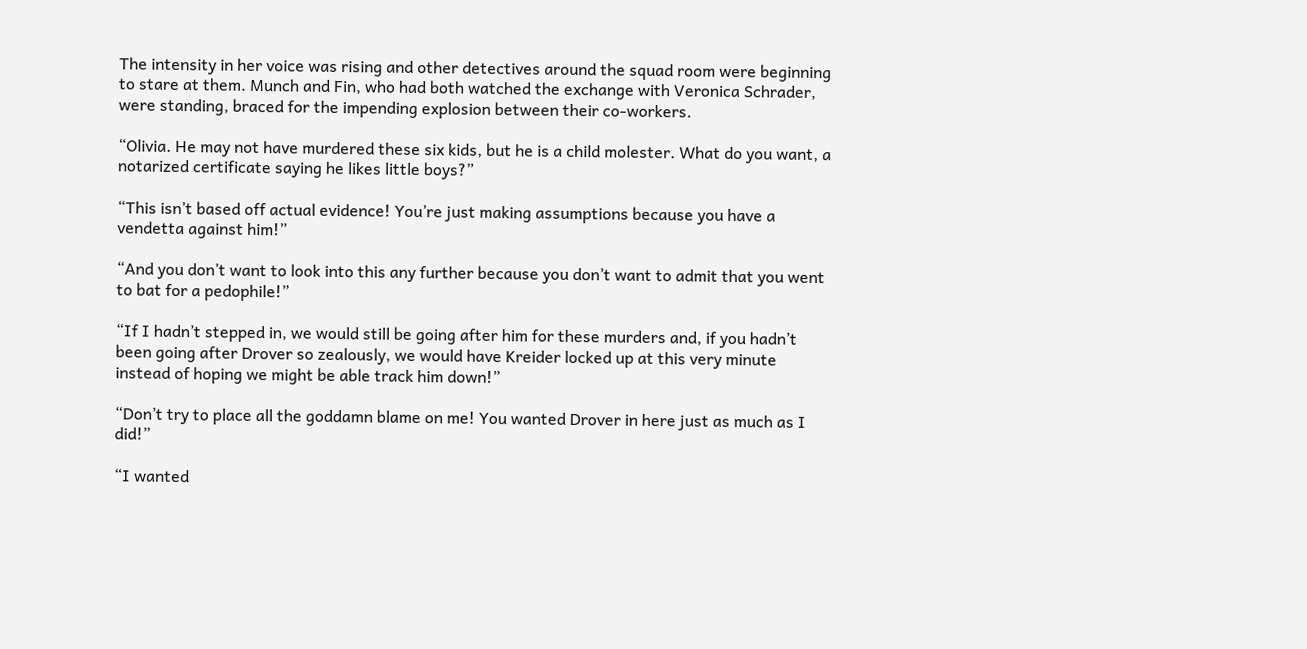The intensity in her voice was rising and other detectives around the squad room were beginning to stare at them. Munch and Fin, who had both watched the exchange with Veronica Schrader, were standing, braced for the impending explosion between their co-workers.

“Olivia. He may not have murdered these six kids, but he is a child molester. What do you want, a notarized certificate saying he likes little boys?”

“This isn’t based off actual evidence! You’re just making assumptions because you have a vendetta against him!”

“And you don’t want to look into this any further because you don’t want to admit that you went to bat for a pedophile!”

“If I hadn’t stepped in, we would still be going after him for these murders and, if you hadn’t been going after Drover so zealously, we would have Kreider locked up at this very minute instead of hoping we might be able track him down!”

“Don’t try to place all the goddamn blame on me! You wanted Drover in here just as much as I did!”

“I wanted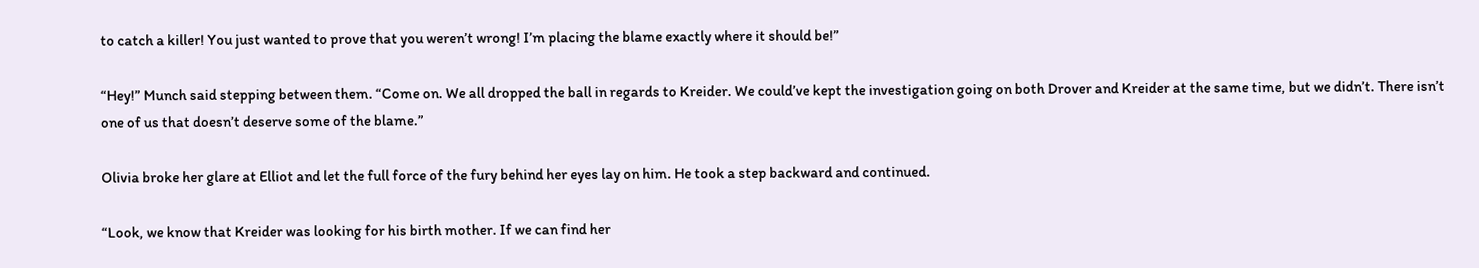to catch a killer! You just wanted to prove that you weren’t wrong! I’m placing the blame exactly where it should be!”

“Hey!” Munch said stepping between them. “Come on. We all dropped the ball in regards to Kreider. We could’ve kept the investigation going on both Drover and Kreider at the same time, but we didn’t. There isn’t one of us that doesn’t deserve some of the blame.”

Olivia broke her glare at Elliot and let the full force of the fury behind her eyes lay on him. He took a step backward and continued.

“Look, we know that Kreider was looking for his birth mother. If we can find her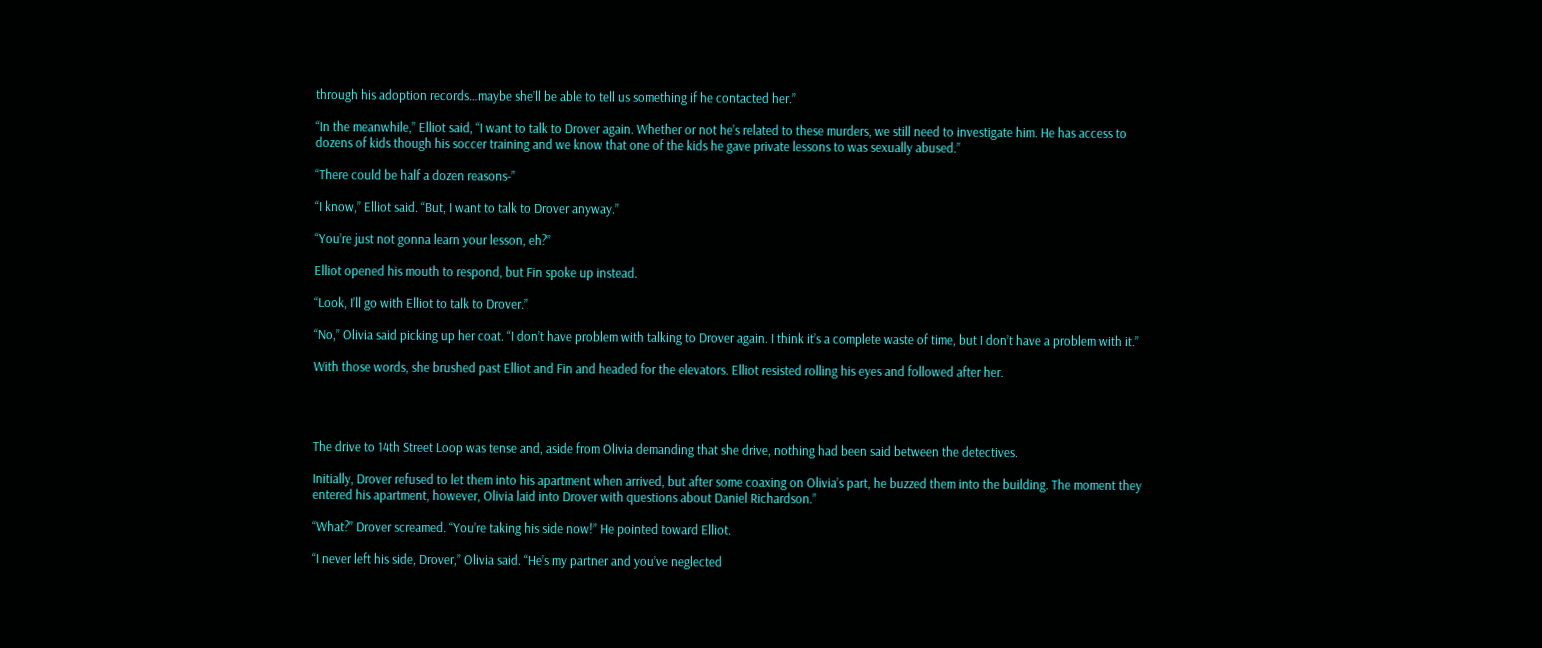through his adoption records…maybe she’ll be able to tell us something if he contacted her.”

“In the meanwhile,” Elliot said, “I want to talk to Drover again. Whether or not he’s related to these murders, we still need to investigate him. He has access to dozens of kids though his soccer training and we know that one of the kids he gave private lessons to was sexually abused.”

“There could be half a dozen reasons-”

“I know,” Elliot said. “But, I want to talk to Drover anyway.”

“You’re just not gonna learn your lesson, eh?”

Elliot opened his mouth to respond, but Fin spoke up instead.

“Look, I’ll go with Elliot to talk to Drover.”

“No,” Olivia said picking up her coat. “I don’t have problem with talking to Drover again. I think it’s a complete waste of time, but I don’t have a problem with it.”

With those words, she brushed past Elliot and Fin and headed for the elevators. Elliot resisted rolling his eyes and followed after her.




The drive to 14th Street Loop was tense and, aside from Olivia demanding that she drive, nothing had been said between the detectives.

Initially, Drover refused to let them into his apartment when arrived, but after some coaxing on Olivia’s part, he buzzed them into the building. The moment they entered his apartment, however, Olivia laid into Drover with questions about Daniel Richardson.”

“What?” Drover screamed. “You’re taking his side now!” He pointed toward Elliot.

“I never left his side, Drover,” Olivia said. “He’s my partner and you’ve neglected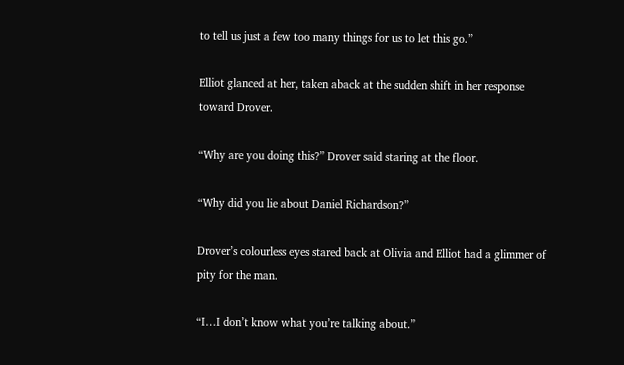to tell us just a few too many things for us to let this go.”

Elliot glanced at her, taken aback at the sudden shift in her response toward Drover.

“Why are you doing this?” Drover said staring at the floor.

“Why did you lie about Daniel Richardson?”

Drover’s colourless eyes stared back at Olivia and Elliot had a glimmer of pity for the man.

“I…I don’t know what you’re talking about.”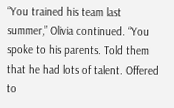“You trained his team last summer,” Olivia continued. “You spoke to his parents. Told them that he had lots of talent. Offered to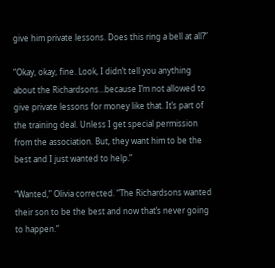give him private lessons. Does this ring a bell at all?”

“Okay, okay, fine. Look, I didn’t tell you anything about the Richardsons…because I’m not allowed to give private lessons for money like that. It’s part of the training deal. Unless I get special permission from the association. But, they want him to be the best and I just wanted to help.”

“Wanted,” Olivia corrected. “The Richardsons wanted their son to be the best and now that’s never going to happen.”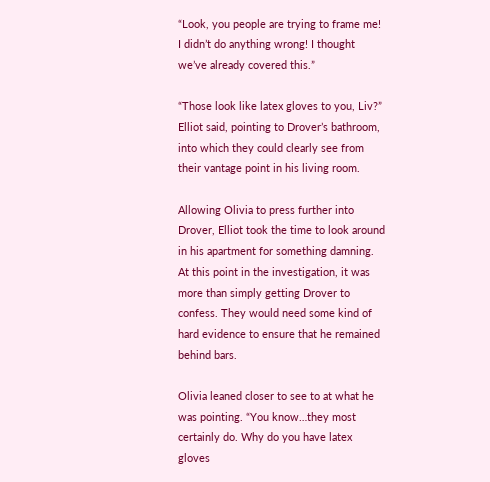“Look, you people are trying to frame me! I didn’t do anything wrong! I thought we’ve already covered this.”

“Those look like latex gloves to you, Liv?” Elliot said, pointing to Drover’s bathroom, into which they could clearly see from their vantage point in his living room.

Allowing Olivia to press further into Drover, Elliot took the time to look around in his apartment for something damning. At this point in the investigation, it was more than simply getting Drover to confess. They would need some kind of hard evidence to ensure that he remained behind bars.

Olivia leaned closer to see to at what he was pointing. “You know…they most certainly do. Why do you have latex gloves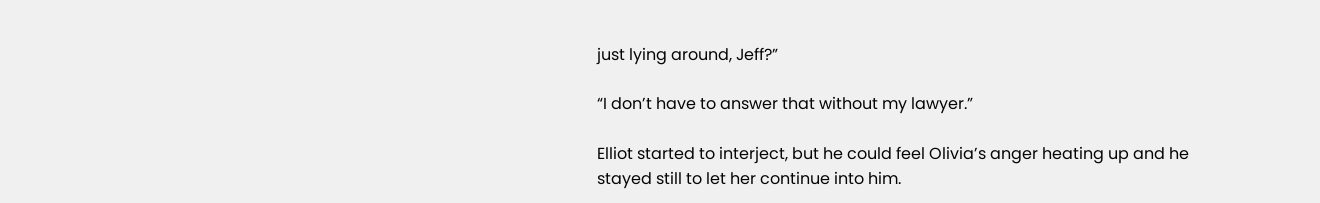just lying around, Jeff?”

“I don’t have to answer that without my lawyer.”

Elliot started to interject, but he could feel Olivia’s anger heating up and he stayed still to let her continue into him.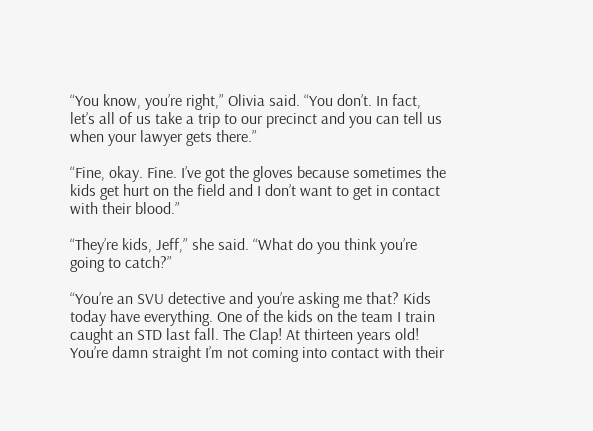“You know, you’re right,” Olivia said. “You don’t. In fact, let’s all of us take a trip to our precinct and you can tell us when your lawyer gets there.”

“Fine, okay. Fine. I’ve got the gloves because sometimes the kids get hurt on the field and I don’t want to get in contact with their blood.”

“They’re kids, Jeff,” she said. “What do you think you’re going to catch?”

“You’re an SVU detective and you’re asking me that? Kids today have everything. One of the kids on the team I train caught an STD last fall. The Clap! At thirteen years old! You’re damn straight I’m not coming into contact with their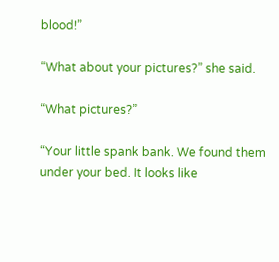blood!”

“What about your pictures?” she said.

“What pictures?”

“Your little spank bank. We found them under your bed. It looks like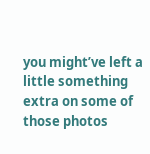you might’ve left a little something extra on some of those photos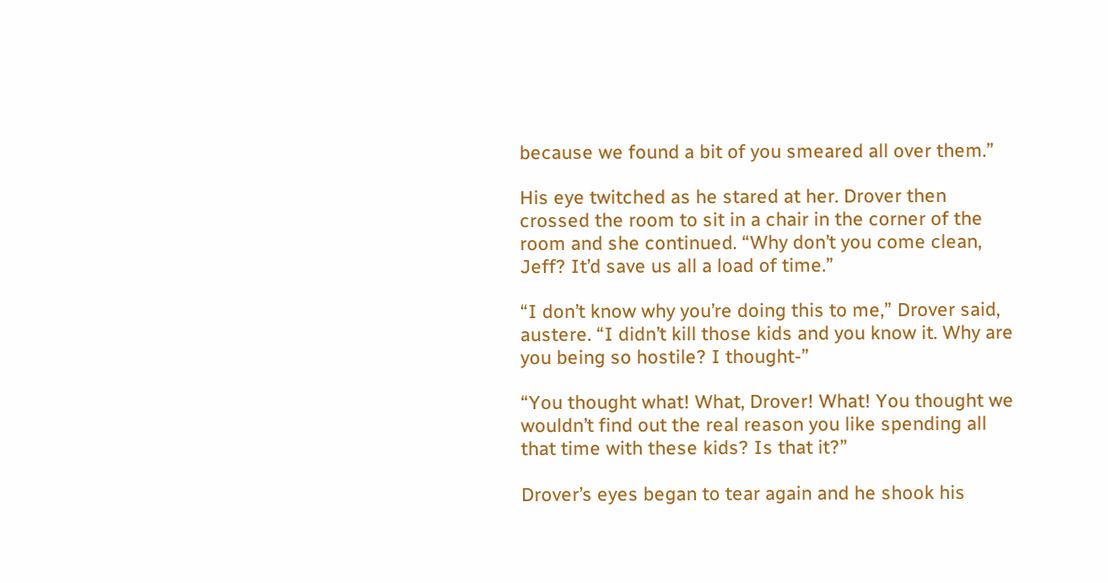because we found a bit of you smeared all over them.”

His eye twitched as he stared at her. Drover then crossed the room to sit in a chair in the corner of the room and she continued. “Why don’t you come clean, Jeff? It’d save us all a load of time.”

“I don’t know why you’re doing this to me,” Drover said, austere. “I didn’t kill those kids and you know it. Why are you being so hostile? I thought-”

“You thought what! What, Drover! What! You thought we wouldn’t find out the real reason you like spending all that time with these kids? Is that it?”

Drover’s eyes began to tear again and he shook his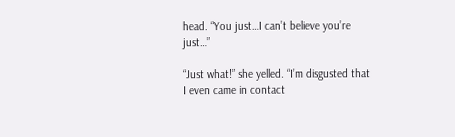head. “You just…I can’t believe you’re just…”

“Just what!” she yelled. “I’m disgusted that I even came in contact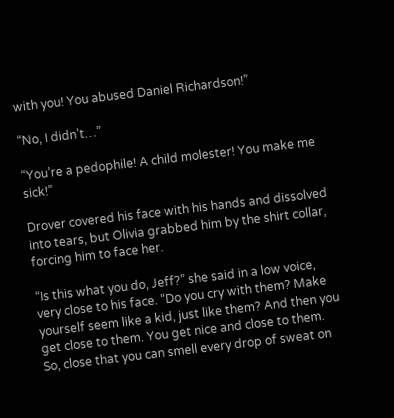with you! You abused Daniel Richardson!”

“No, I didn’t…”

“You’re a pedophile! A child molester! You make me sick!”

Drover covered his face with his hands and dissolved into tears, but Olivia grabbed him by the shirt collar, forcing him to face her.

“Is this what you do, Jeff?” she said in a low voice, very close to his face. “Do you cry with them? Make yourself seem like a kid, just like them? And then you get close to them. You get nice and close to them. So, close that you can smell every drop of sweat on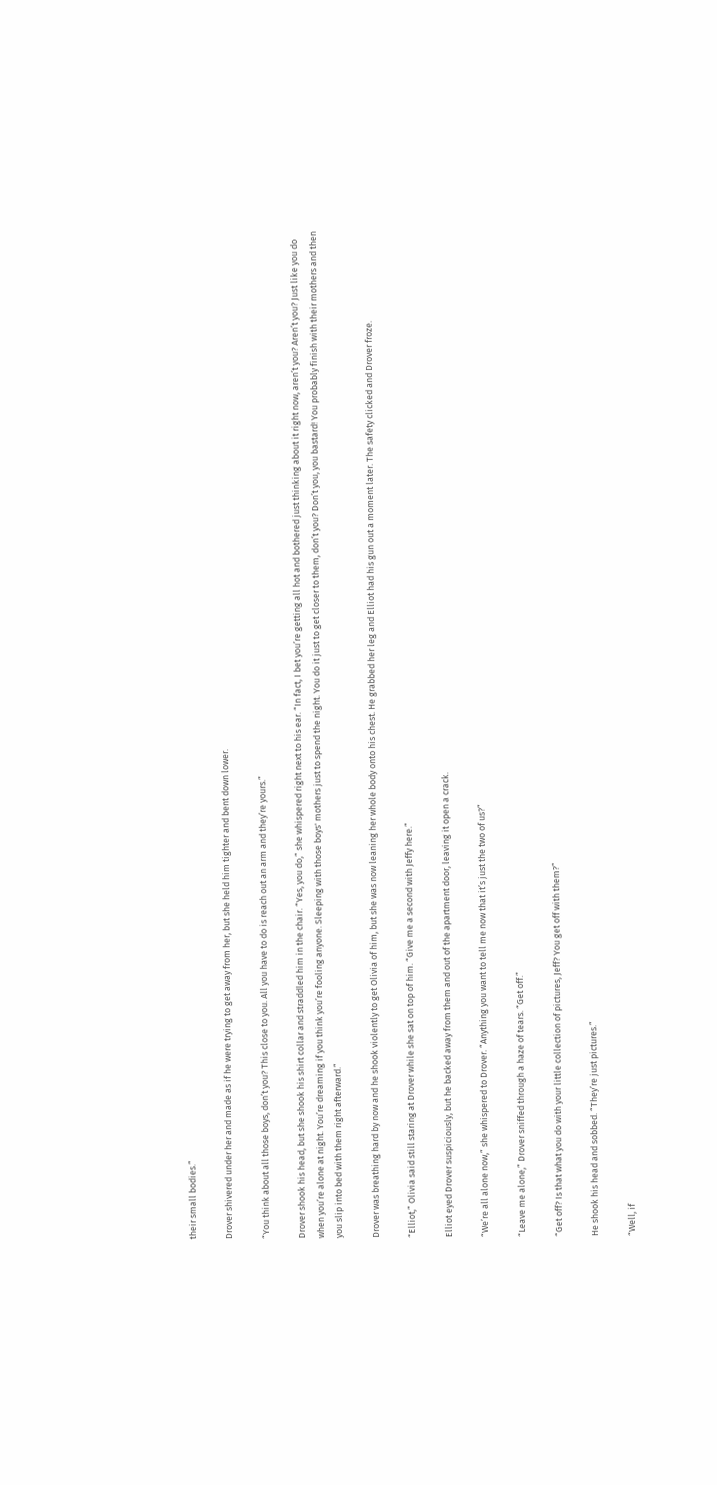their small bodies.”

Drover shivered under her and made as if he were trying to get away from her, but she held him tighter and bent down lower.

“You think about all those boys, don’t you? This close to you. All you have to do is reach out an arm and they’re yours.”

Drover shook his head, but she shook his shirt collar and straddled him in the chair. “Yes, you do,” she whispered right next to his ear. “In fact, I bet you’re getting all hot and bothered just thinking about it right now, aren’t you? Aren’t you? Just like you do when you’re alone at night. You’re dreaming if you think you’re fooling anyone. Sleeping with those boys' mothers just to spend the night. You do it just to get closer to them, don’t you? Don’t you, you bastard! You probably finish with their mothers and then you slip into bed with them right afterward.”

Drover was breathing hard by now and he shook violently to get Olivia of him, but she was now leaning her whole body onto his chest. He grabbed her leg and Elliot had his gun out a moment later. The safety clicked and Drover froze.

“Elliot,” Olivia said still staring at Drover while she sat on top of him. “Give me a second with Jeffy here.”

Elliot eyed Drover suspiciously, but he backed away from them and out of the apartment door, leaving it open a crack.

“We’re all alone now,” she whispered to Drover. “Anything you want to tell me now that it’s just the two of us?”

“Leave me alone,” Drover sniffed through a haze of tears. “Get off.”

“Get off? Is that what you do with your little collection of pictures, Jeff? You get off with them?”

He shook his head and sobbed. “They’re just pictures.”

“Well, if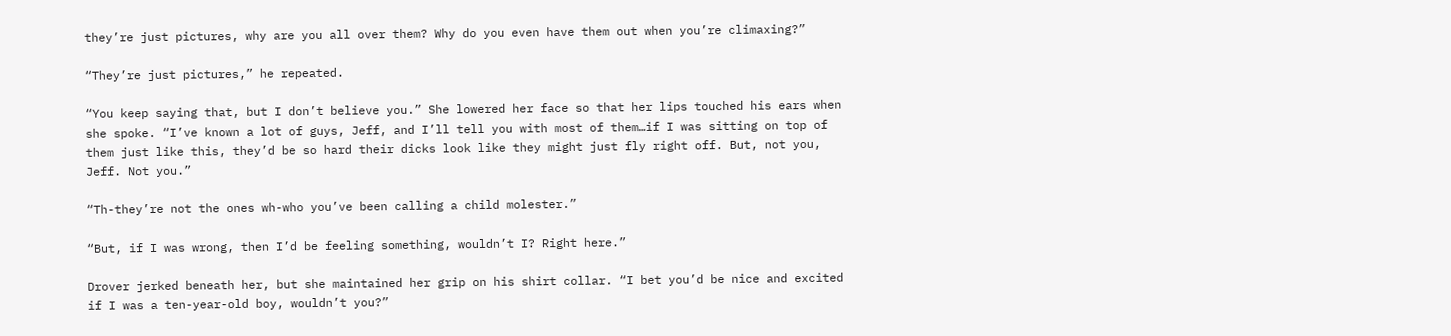they’re just pictures, why are you all over them? Why do you even have them out when you’re climaxing?”

“They’re just pictures,” he repeated.

“You keep saying that, but I don’t believe you.” She lowered her face so that her lips touched his ears when she spoke. “I’ve known a lot of guys, Jeff, and I’ll tell you with most of them…if I was sitting on top of them just like this, they’d be so hard their dicks look like they might just fly right off. But, not you, Jeff. Not you.”

“Th-they’re not the ones wh-who you’ve been calling a child molester.”

“But, if I was wrong, then I’d be feeling something, wouldn’t I? Right here.”

Drover jerked beneath her, but she maintained her grip on his shirt collar. “I bet you’d be nice and excited if I was a ten-year-old boy, wouldn’t you?”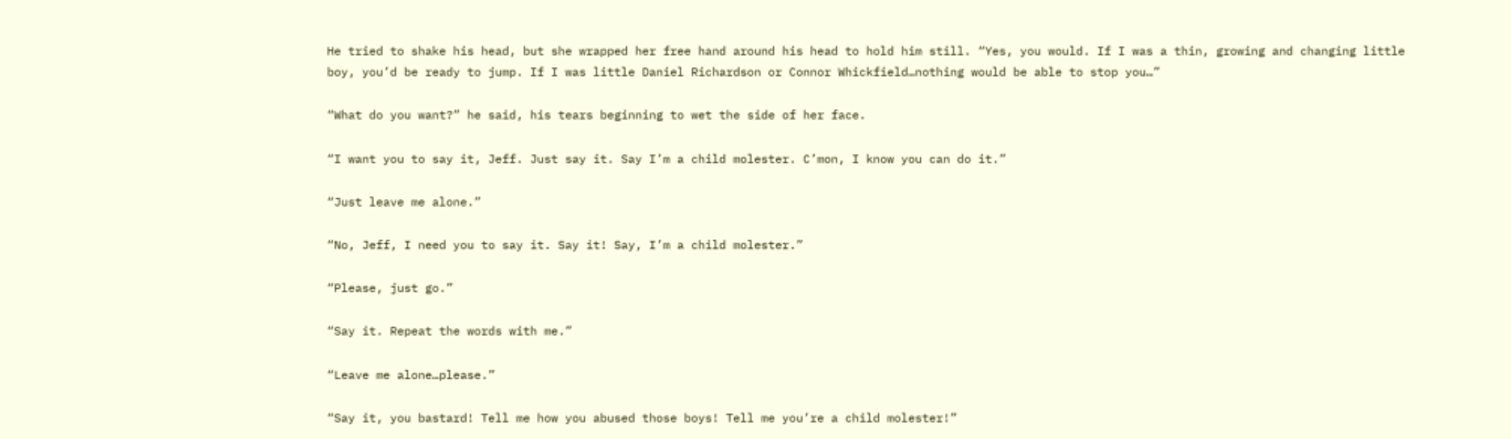He tried to shake his head, but she wrapped her free hand around his head to hold him still. “Yes, you would. If I was a thin, growing and changing little boy, you’d be ready to jump. If I was little Daniel Richardson or Connor Whickfield…nothing would be able to stop you…”

“What do you want?” he said, his tears beginning to wet the side of her face.

“I want you to say it, Jeff. Just say it. Say I’m a child molester. C’mon, I know you can do it.”

“Just leave me alone.”

“No, Jeff, I need you to say it. Say it! Say, I’m a child molester.”

“Please, just go.”

“Say it. Repeat the words with me.”

“Leave me alone…please.”

“Say it, you bastard! Tell me how you abused those boys! Tell me you’re a child molester!”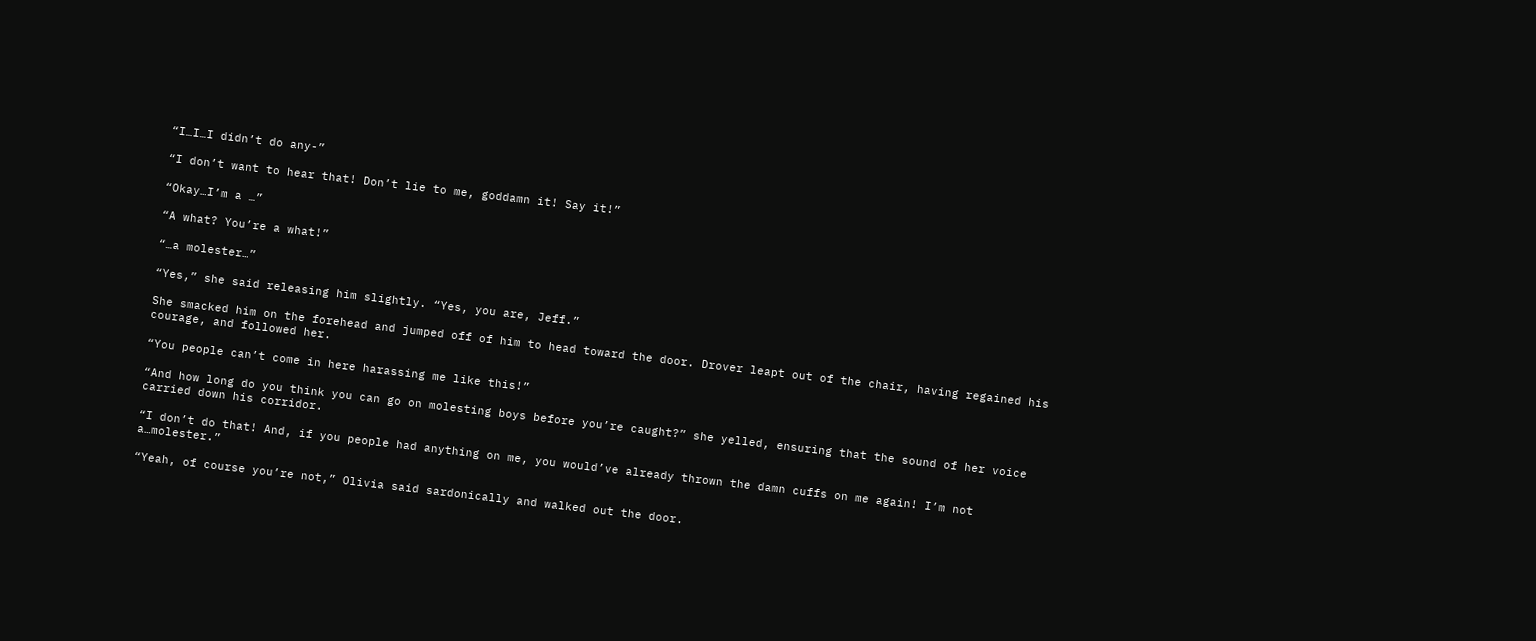“I…I…I didn’t do any-”

“I don’t want to hear that! Don’t lie to me, goddamn it! Say it!”

“Okay…I’m a …”

“A what? You’re a what!”

“…a molester…”

“Yes,” she said releasing him slightly. “Yes, you are, Jeff.”

She smacked him on the forehead and jumped off of him to head toward the door. Drover leapt out of the chair, having regained his courage, and followed her.

“You people can’t come in here harassing me like this!”

“And how long do you think you can go on molesting boys before you’re caught?” she yelled, ensuring that the sound of her voice carried down his corridor.

“I don’t do that! And, if you people had anything on me, you would’ve already thrown the damn cuffs on me again! I’m not a…molester.”

“Yeah, of course you’re not,” Olivia said sardonically and walked out the door.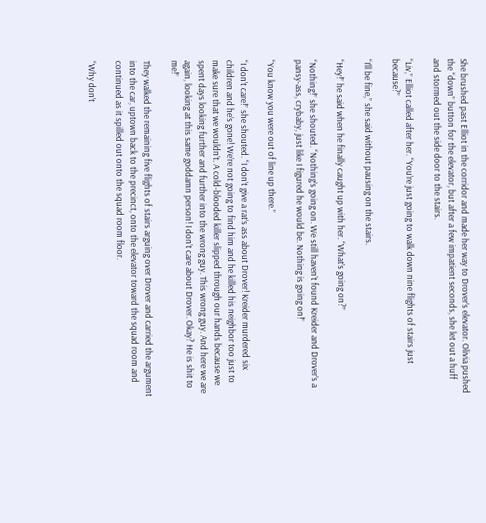She brushed past Elliot in the corridor and made her way to Drover’s elevator. Olivia pushed the “down” button for the elevator, but after a few impatient seconds, she let out a huff and stormed out the side door to the stairs.

“Liv,” Elliot called after her. “You’re just going to walk down nine flights of stairs just because?”

“I’ll be fine,” she said without pausing on the stairs.

“Hey!” he said when he finally caught up with her. “What’s going on?”

“Nothing!” she shouted. “Nothing’s going on. We still haven’t found Kreider and Drover’s a pansy-ass, crybaby, just like I figured he would be. Nothing is going on!”

“You know you were out of line up there.”

“I don’t care!” she shouted. “I don’t give a rat’s ass about Drover! Kreider murdered six children and he’s gone! We’re not going to find him and he killed his neighbor too just to make sure that we wouldn’t. A cold-blooded killer slipped through our hands because we spent days looking further and further into the wrong guy. This wrong guy. And here we are again, looking at this same goddamn person! I don’t care about Drover. Okay? He is shit to me!”

They walked the remaining five flights of stairs arguing over Drover and carried the argument into the car, uptown back to the precinct, onto the elevator toward the squad room and continued as it spilled out onto the squad room floor.

“Why don’t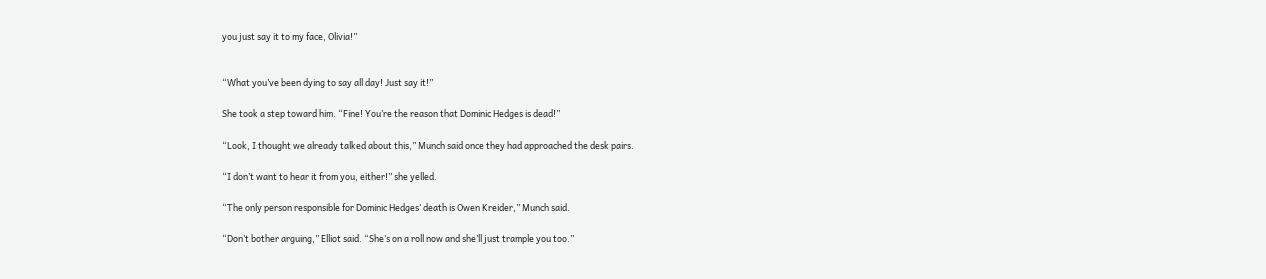you just say it to my face, Olivia!”


“What you’ve been dying to say all day! Just say it!”

She took a step toward him. “Fine! You’re the reason that Dominic Hedges is dead!”

“Look, I thought we already talked about this,” Munch said once they had approached the desk pairs.

“I don’t want to hear it from you, either!” she yelled.

“The only person responsible for Dominic Hedges’ death is Owen Kreider,” Munch said.

“Don’t bother arguing,” Elliot said. “She’s on a roll now and she’ll just trample you too.”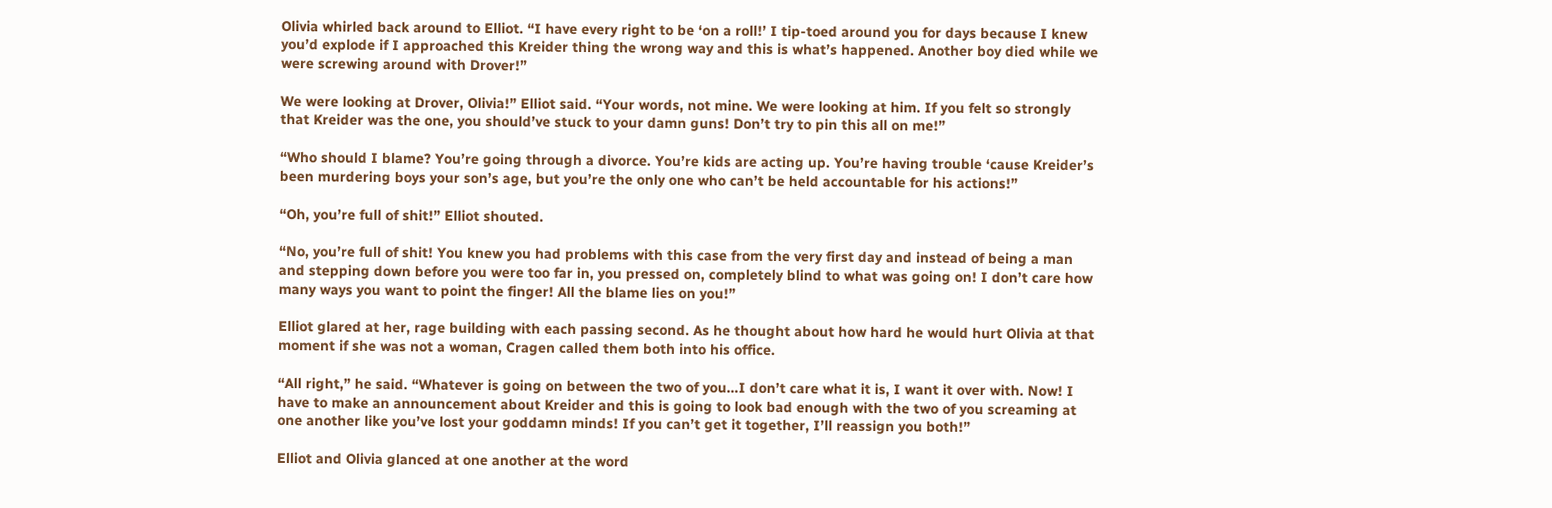Olivia whirled back around to Elliot. “I have every right to be ‘on a roll!’ I tip-toed around you for days because I knew you’d explode if I approached this Kreider thing the wrong way and this is what’s happened. Another boy died while we were screwing around with Drover!”

We were looking at Drover, Olivia!” Elliot said. “Your words, not mine. We were looking at him. If you felt so strongly that Kreider was the one, you should’ve stuck to your damn guns! Don’t try to pin this all on me!”

“Who should I blame? You’re going through a divorce. You’re kids are acting up. You’re having trouble ‘cause Kreider’s been murdering boys your son’s age, but you’re the only one who can’t be held accountable for his actions!”

“Oh, you’re full of shit!” Elliot shouted.

“No, you’re full of shit! You knew you had problems with this case from the very first day and instead of being a man and stepping down before you were too far in, you pressed on, completely blind to what was going on! I don’t care how many ways you want to point the finger! All the blame lies on you!”

Elliot glared at her, rage building with each passing second. As he thought about how hard he would hurt Olivia at that moment if she was not a woman, Cragen called them both into his office.

“All right,” he said. “Whatever is going on between the two of you…I don’t care what it is, I want it over with. Now! I have to make an announcement about Kreider and this is going to look bad enough with the two of you screaming at one another like you’ve lost your goddamn minds! If you can’t get it together, I’ll reassign you both!”

Elliot and Olivia glanced at one another at the word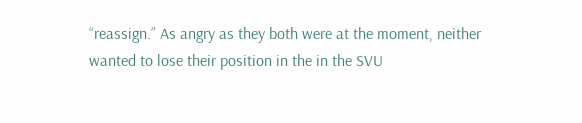“reassign.” As angry as they both were at the moment, neither wanted to lose their position in the in the SVU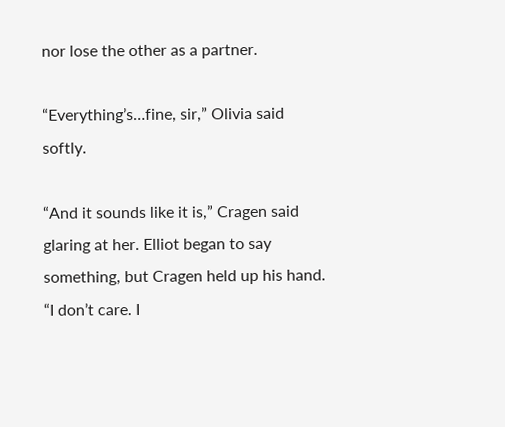nor lose the other as a partner.

“Everything’s…fine, sir,” Olivia said softly.

“And it sounds like it is,” Cragen said glaring at her. Elliot began to say something, but Cragen held up his hand. “I don’t care. I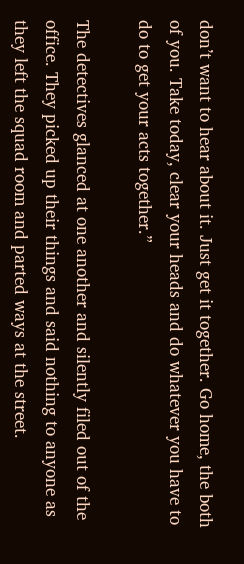don’t want to hear about it. Just get it together. Go home, the both of you. Take today, clear your heads and do whatever you have to do to get your acts together.”

The detectives glanced at one another and silently filed out of the office. They picked up their things and said nothing to anyone as they left the squad room and parted ways at the street.